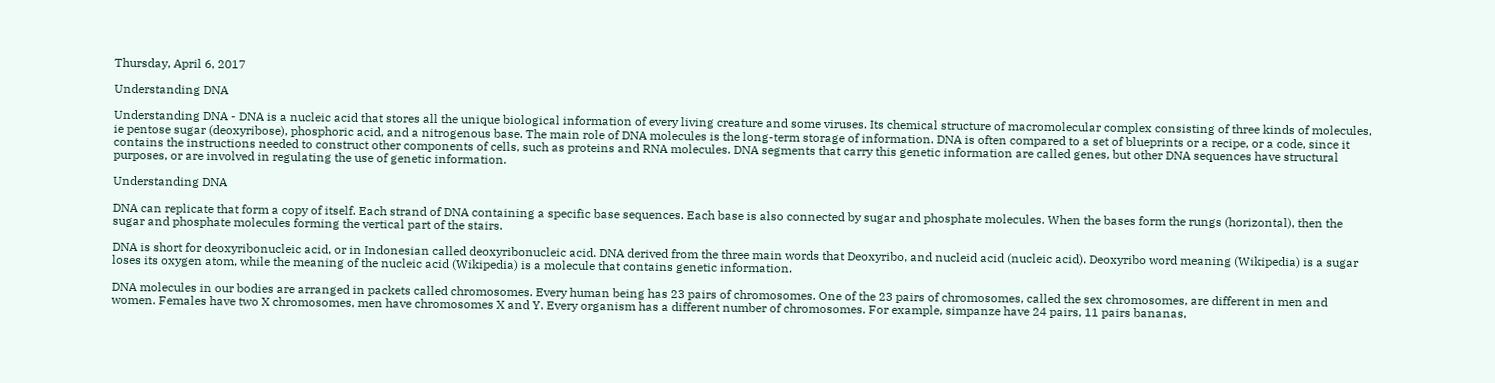Thursday, April 6, 2017

Understanding DNA

Understanding DNA - DNA is a nucleic acid that stores all the unique biological information of every living creature and some viruses. Its chemical structure of macromolecular complex consisting of three kinds of molecules, ie pentose sugar (deoxyribose), phosphoric acid, and a nitrogenous base. The main role of DNA molecules is the long-term storage of information. DNA is often compared to a set of blueprints or a recipe, or a code, since it contains the instructions needed to construct other components of cells, such as proteins and RNA molecules. DNA segments that carry this genetic information are called genes, but other DNA sequences have structural purposes, or are involved in regulating the use of genetic information.

Understanding DNA

DNA can replicate that form a copy of itself. Each strand of DNA containing a specific base sequences. Each base is also connected by sugar and phosphate molecules. When the bases form the rungs (horizontal), then the sugar and phosphate molecules forming the vertical part of the stairs.

DNA is short for deoxyribonucleic acid, or in Indonesian called deoxyribonucleic acid. DNA derived from the three main words that Deoxyribo, and nucleid acid (nucleic acid). Deoxyribo word meaning (Wikipedia) is a sugar loses its oxygen atom, while the meaning of the nucleic acid (Wikipedia) is a molecule that contains genetic information.

DNA molecules in our bodies are arranged in packets called chromosomes. Every human being has 23 pairs of chromosomes. One of the 23 pairs of chromosomes, called the sex chromosomes, are different in men and women. Females have two X chromosomes, men have chromosomes X and Y. Every organism has a different number of chromosomes. For example, simpanze have 24 pairs, 11 pairs bananas,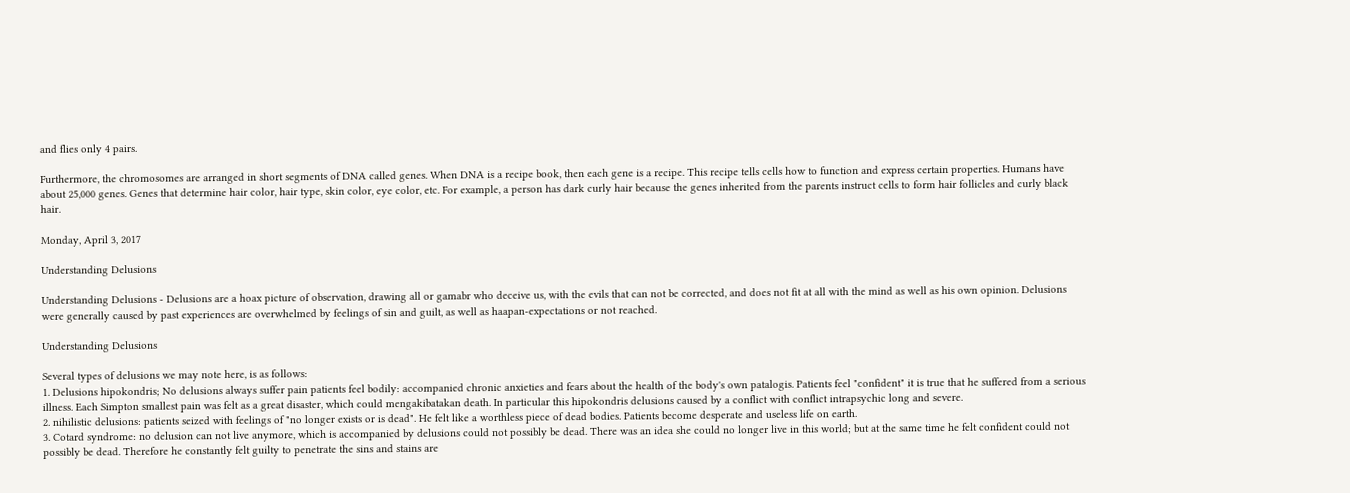and flies only 4 pairs.

Furthermore, the chromosomes are arranged in short segments of DNA called genes. When DNA is a recipe book, then each gene is a recipe. This recipe tells cells how to function and express certain properties. Humans have about 25,000 genes. Genes that determine hair color, hair type, skin color, eye color, etc. For example, a person has dark curly hair because the genes inherited from the parents instruct cells to form hair follicles and curly black hair.

Monday, April 3, 2017

Understanding Delusions

Understanding Delusions - Delusions are a hoax picture of observation, drawing all or gamabr who deceive us, with the evils that can not be corrected, and does not fit at all with the mind as well as his own opinion. Delusions were generally caused by past experiences are overwhelmed by feelings of sin and guilt, as well as haapan-expectations or not reached.

Understanding Delusions

Several types of delusions we may note here, is as follows:
1. Delusions hipokondris; No delusions always suffer pain patients feel bodily: accompanied chronic anxieties and fears about the health of the body's own patalogis. Patients feel "confident" it is true that he suffered from a serious illness. Each Simpton smallest pain was felt as a great disaster, which could mengakibatakan death. In particular this hipokondris delusions caused by a conflict with conflict intrapsychic long and severe.
2. nihilistic delusions: patients seized with feelings of "no longer exists or is dead". He felt like a worthless piece of dead bodies. Patients become desperate and useless life on earth.
3. Cotard syndrome: no delusion can not live anymore, which is accompanied by delusions could not possibly be dead. There was an idea she could no longer live in this world; but at the same time he felt confident could not possibly be dead. Therefore he constantly felt guilty to penetrate the sins and stains are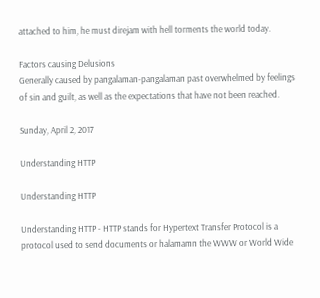attached to him, he must direjam with hell torments the world today.

Factors causing Delusions
Generally caused by pangalaman-pangalaman past overwhelmed by feelings of sin and guilt, as well as the expectations that have not been reached.

Sunday, April 2, 2017

Understanding HTTP

Understanding HTTP

Understanding HTTP - HTTP stands for Hypertext Transfer Protocol is a protocol used to send documents or halamamn the WWW or World Wide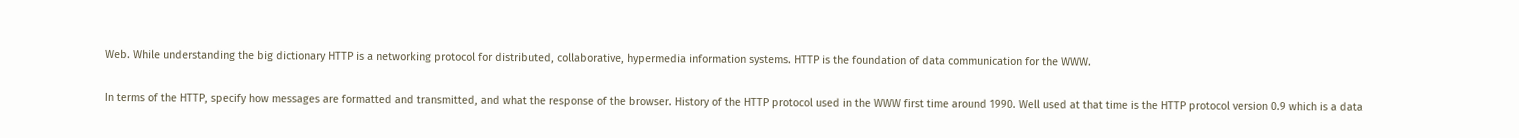Web. While understanding the big dictionary HTTP is a networking protocol for distributed, collaborative, hypermedia information systems. HTTP is the foundation of data communication for the WWW.

In terms of the HTTP, specify how messages are formatted and transmitted, and what the response of the browser. History of the HTTP protocol used in the WWW first time around 1990. Well used at that time is the HTTP protocol version 0.9 which is a data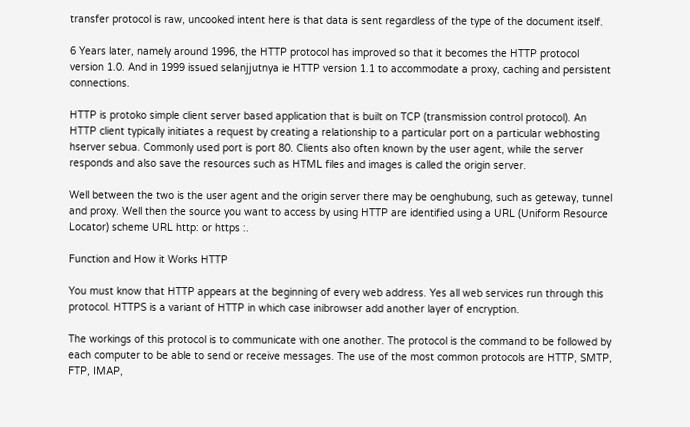transfer protocol is raw, uncooked intent here is that data is sent regardless of the type of the document itself.

6 Years later, namely around 1996, the HTTP protocol has improved so that it becomes the HTTP protocol version 1.0. And in 1999 issued selanjjutnya ie HTTP version 1.1 to accommodate a proxy, caching and persistent connections.

HTTP is protoko simple client server based application that is built on TCP (transmission control protocol). An HTTP client typically initiates a request by creating a relationship to a particular port on a particular webhosting hserver sebua. Commonly used port is port 80. Clients also often known by the user agent, while the server responds and also save the resources such as HTML files and images is called the origin server.

Well between the two is the user agent and the origin server there may be oenghubung, such as geteway, tunnel and proxy. Well then the source you want to access by using HTTP are identified using a URL (Uniform Resource Locator) scheme URL http: or https :.

Function and How it Works HTTP

You must know that HTTP appears at the beginning of every web address. Yes all web services run through this protocol. HTTPS is a variant of HTTP in which case inibrowser add another layer of encryption.

The workings of this protocol is to communicate with one another. The protocol is the command to be followed by each computer to be able to send or receive messages. The use of the most common protocols are HTTP, SMTP, FTP, IMAP,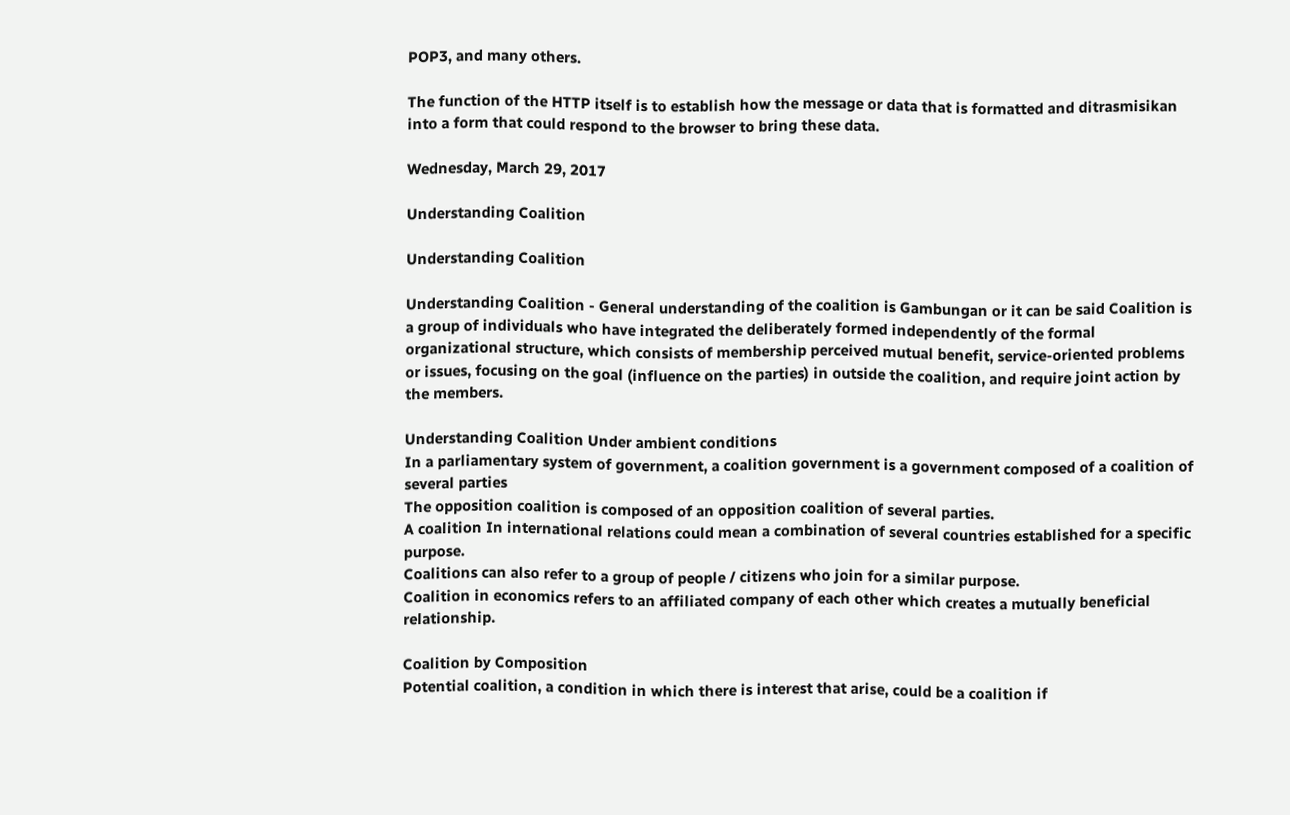POP3, and many others.

The function of the HTTP itself is to establish how the message or data that is formatted and ditrasmisikan into a form that could respond to the browser to bring these data.

Wednesday, March 29, 2017

Understanding Coalition

Understanding Coalition

Understanding Coalition - General understanding of the coalition is Gambungan or it can be said Coalition is a group of individuals who have integrated the deliberately formed independently of the formal organizational structure, which consists of membership perceived mutual benefit, service-oriented problems or issues, focusing on the goal (influence on the parties) in outside the coalition, and require joint action by the members.

Understanding Coalition Under ambient conditions
In a parliamentary system of government, a coalition government is a government composed of a coalition of several parties
The opposition coalition is composed of an opposition coalition of several parties.
A coalition In international relations could mean a combination of several countries established for a specific purpose.
Coalitions can also refer to a group of people / citizens who join for a similar purpose.
Coalition in economics refers to an affiliated company of each other which creates a mutually beneficial relationship.

Coalition by Composition
Potential coalition, a condition in which there is interest that arise, could be a coalition if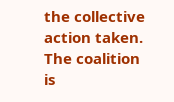the collective action taken. The coalition is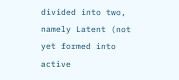divided into two, namely Latent (not yet formed into active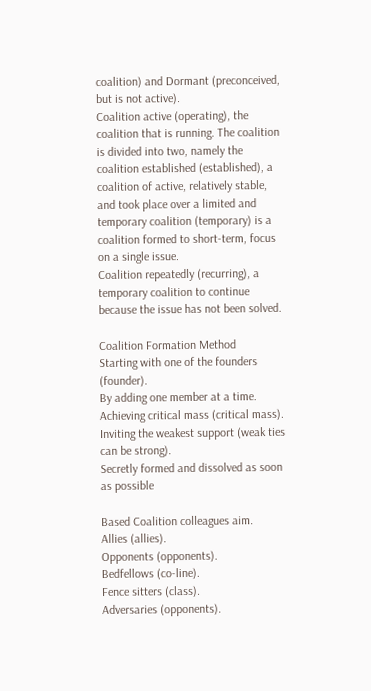coalition) and Dormant (preconceived, but is not active).
Coalition active (operating), the coalition that is running. The coalition is divided into two, namely the coalition established (established), a coalition of active, relatively stable, and took place over a limited and temporary coalition (temporary) is a coalition formed to short-term, focus on a single issue.
Coalition repeatedly (recurring), a temporary coalition to continue because the issue has not been solved.

Coalition Formation Method
Starting with one of the founders (founder).
By adding one member at a time.
Achieving critical mass (critical mass).
Inviting the weakest support (weak ties can be strong).
Secretly formed and dissolved as soon as possible

Based Coalition colleagues aim.
Allies (allies).
Opponents (opponents).
Bedfellows (co-line).
Fence sitters (class).
Adversaries (opponents).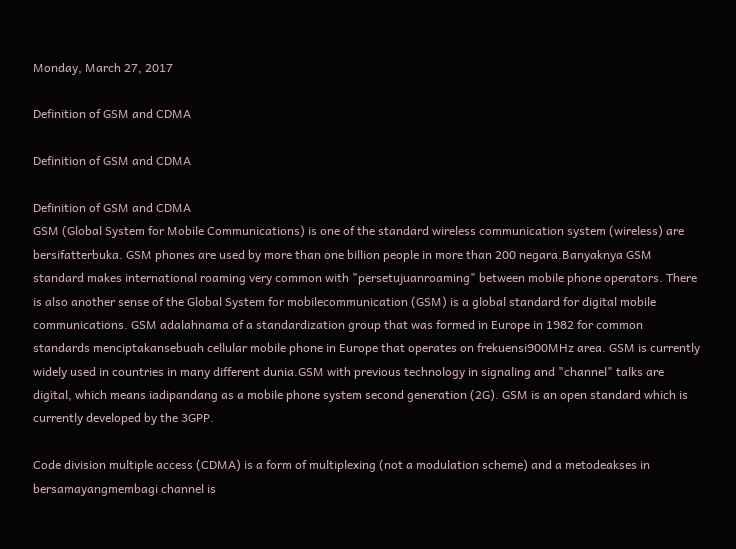Monday, March 27, 2017

Definition of GSM and CDMA

Definition of GSM and CDMA

Definition of GSM and CDMA
GSM (Global System for Mobile Communications) is one of the standard wireless communication system (wireless) are bersifatterbuka. GSM phones are used by more than one billion people in more than 200 negara.Banyaknya GSM standard makes international roaming very common with "persetujuanroaming" between mobile phone operators. There is also another sense of the Global System for mobilecommunication (GSM) is a global standard for digital mobile communications. GSM adalahnama of a standardization group that was formed in Europe in 1982 for common standards menciptakansebuah cellular mobile phone in Europe that operates on frekuensi900MHz area. GSM is currently widely used in countries in many different dunia.GSM with previous technology in signaling and "channel" talks are digital, which means iadipandang as a mobile phone system second generation (2G). GSM is an open standard which is currently developed by the 3GPP.

Code division multiple access (CDMA) is a form of multiplexing (not a modulation scheme) and a metodeakses in bersamayangmembagi channel is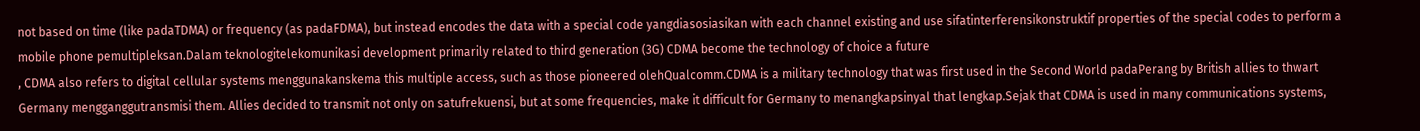not based on time (like padaTDMA) or frequency (as padaFDMA), but instead encodes the data with a special code yangdiasosiasikan with each channel existing and use sifatinterferensikonstruktif properties of the special codes to perform a mobile phone pemultipleksan.Dalam teknologitelekomunikasi development primarily related to third generation (3G) CDMA become the technology of choice a future
, CDMA also refers to digital cellular systems menggunakanskema this multiple access, such as those pioneered olehQualcomm.CDMA is a military technology that was first used in the Second World padaPerang by British allies to thwart Germany mengganggutransmisi them. Allies decided to transmit not only on satufrekuensi, but at some frequencies, make it difficult for Germany to menangkapsinyal that lengkap.Sejak that CDMA is used in many communications systems,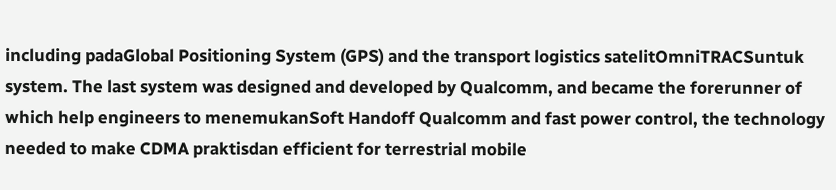including padaGlobal Positioning System (GPS) and the transport logistics satelitOmniTRACSuntuk system. The last system was designed and developed by Qualcomm, and became the forerunner of which help engineers to menemukanSoft Handoff Qualcomm and fast power control, the technology needed to make CDMA praktisdan efficient for terrestrial mobile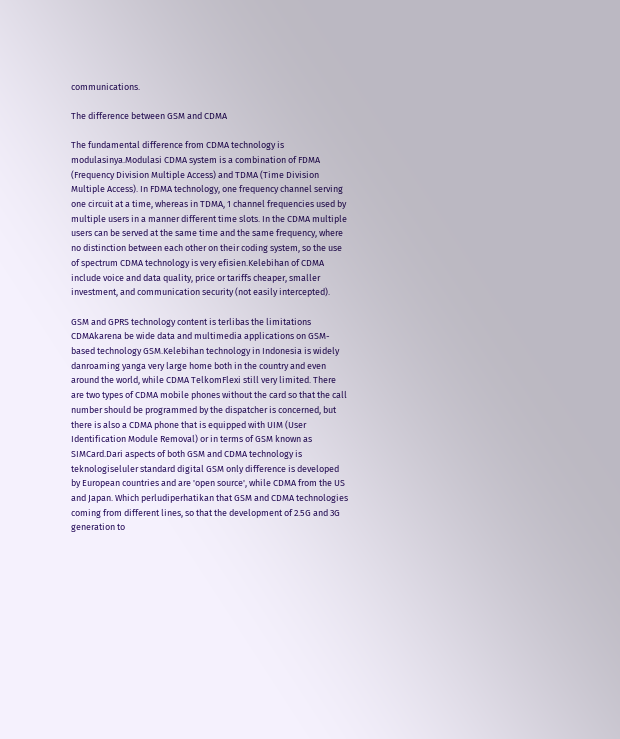communications.

The difference between GSM and CDMA

The fundamental difference from CDMA technology is modulasinya.Modulasi CDMA system is a combination of FDMA (Frequency Division Multiple Access) and TDMA (Time Division Multiple Access). In FDMA technology, one frequency channel serving one circuit at a time, whereas in TDMA, 1 channel frequencies used by multiple users in a manner different time slots. In the CDMA multiple users can be served at the same time and the same frequency, where no distinction between each other on their coding system, so the use of spectrum CDMA technology is very efisien.Kelebihan of CDMA include voice and data quality, price or tariffs cheaper, smaller investment, and communication security (not easily intercepted).

GSM and GPRS technology content is terlibas the limitations CDMAkarena be wide data and multimedia applications on GSM-based technology GSM.Kelebihan technology in Indonesia is widely danroaming yanga very large home both in the country and even around the world, while CDMA TelkomFlexi still very limited. There are two types of CDMA mobile phones without the card so that the call number should be programmed by the dispatcher is concerned, but there is also a CDMA phone that is equipped with UIM (User Identification Module Removal) or in terms of GSM known as SIMCard.Dari aspects of both GSM and CDMA technology is teknologiseluler standard digital GSM only difference is developed by European countries and are 'open source', while CDMA from the US and Japan. Which perludiperhatikan that GSM and CDMA technologies coming from different lines, so that the development of 2.5G and 3G generation to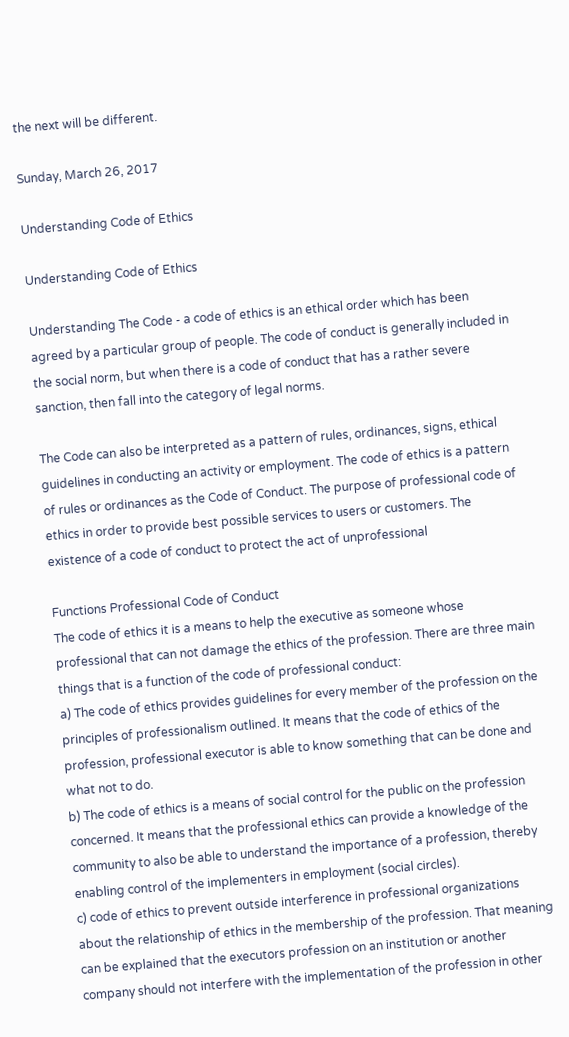the next will be different.

Sunday, March 26, 2017

Understanding Code of Ethics

Understanding Code of Ethics

Understanding The Code - a code of ethics is an ethical order which has been agreed by a particular group of people. The code of conduct is generally included in the social norm, but when there is a code of conduct that has a rather severe sanction, then fall into the category of legal norms.

The Code can also be interpreted as a pattern of rules, ordinances, signs, ethical guidelines in conducting an activity or employment. The code of ethics is a pattern of rules or ordinances as the Code of Conduct. The purpose of professional code of ethics in order to provide best possible services to users or customers. The existence of a code of conduct to protect the act of unprofessional

Functions Professional Code of Conduct
The code of ethics it is a means to help the executive as someone whose professional that can not damage the ethics of the profession. There are three main things that is a function of the code of professional conduct:
a) The code of ethics provides guidelines for every member of the profession on the principles of professionalism outlined. It means that the code of ethics of the profession, professional executor is able to know something that can be done and what not to do.
b) The code of ethics is a means of social control for the public on the profession concerned. It means that the professional ethics can provide a knowledge of the community to also be able to understand the importance of a profession, thereby enabling control of the implementers in employment (social circles).
c) code of ethics to prevent outside interference in professional organizations about the relationship of ethics in the membership of the profession. That meaning can be explained that the executors profession on an institution or another company should not interfere with the implementation of the profession in other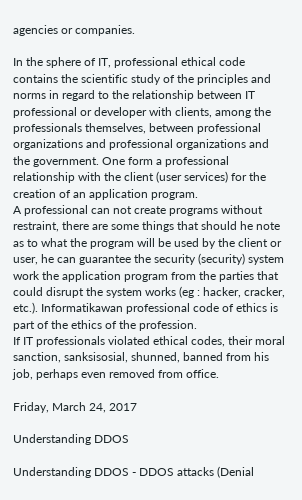agencies or companies.

In the sphere of IT, professional ethical code contains the scientific study of the principles and norms in regard to the relationship between IT professional or developer with clients, among the professionals themselves, between professional organizations and professional organizations and the government. One form a professional relationship with the client (user services) for the creation of an application program.
A professional can not create programs without restraint, there are some things that should he note as to what the program will be used by the client or user, he can guarantee the security (security) system work the application program from the parties that could disrupt the system works (eg : hacker, cracker, etc.). Informatikawan professional code of ethics is part of the ethics of the profession.
If IT professionals violated ethical codes, their moral sanction, sanksisosial, shunned, banned from his job, perhaps even removed from office.

Friday, March 24, 2017

Understanding DDOS

Understanding DDOS - DDOS attacks (Denial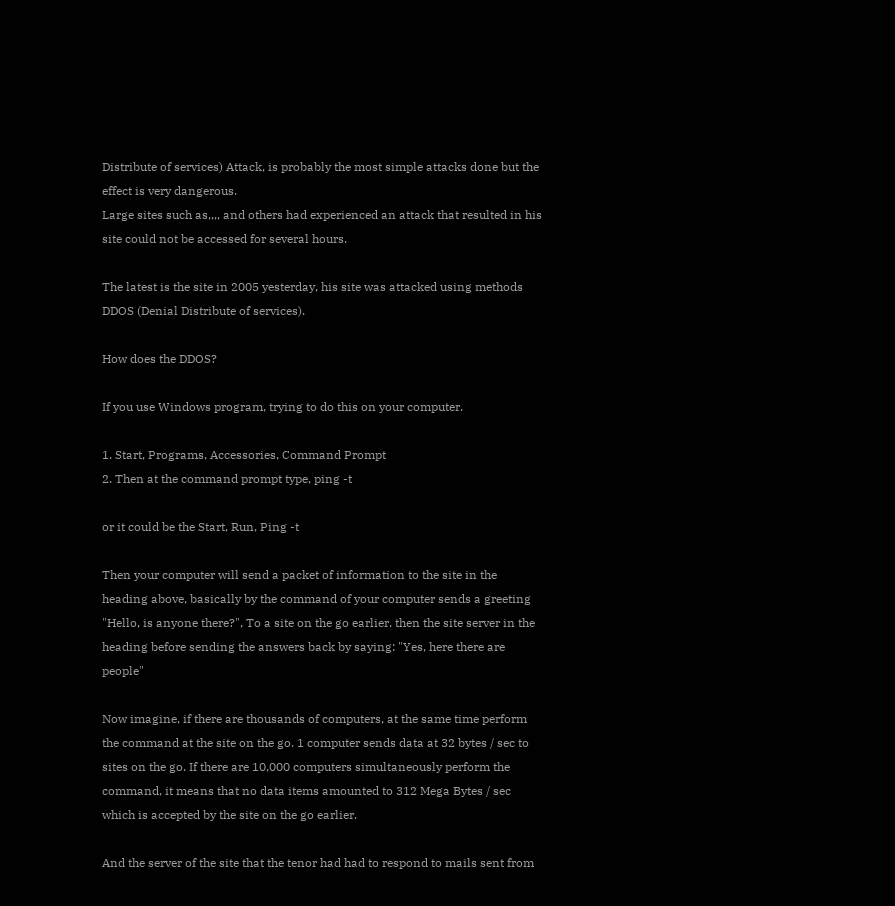Distribute of services) Attack, is probably the most simple attacks done but the effect is very dangerous.
Large sites such as,,,, and others had experienced an attack that resulted in his site could not be accessed for several hours.

The latest is the site in 2005 yesterday, his site was attacked using methods DDOS (Denial Distribute of services).

How does the DDOS?

If you use Windows program, trying to do this on your computer.

1. Start, Programs, Accessories, Command Prompt
2. Then at the command prompt type, ping -t

or it could be the Start, Run, Ping -t

Then your computer will send a packet of information to the site in the heading above, basically by the command of your computer sends a greeting "Hello, is anyone there?", To a site on the go earlier. then the site server in the heading before sending the answers back by saying: "Yes, here there are people"

Now imagine, if there are thousands of computers, at the same time perform the command at the site on the go. 1 computer sends data at 32 bytes / sec to sites on the go. If there are 10,000 computers simultaneously perform the command, it means that no data items amounted to 312 Mega Bytes / sec which is accepted by the site on the go earlier.

And the server of the site that the tenor had had to respond to mails sent from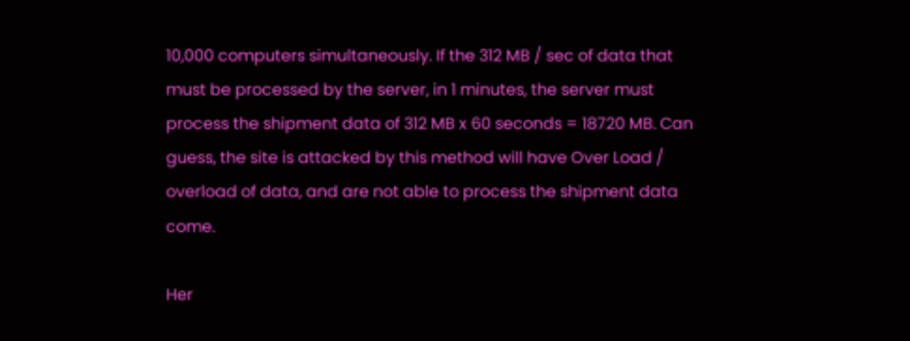10,000 computers simultaneously. If the 312 MB / sec of data that must be processed by the server, in 1 minutes, the server must process the shipment data of 312 MB x 60 seconds = 18720 MB. Can guess, the site is attacked by this method will have Over Load / overload of data, and are not able to process the shipment data come.

Her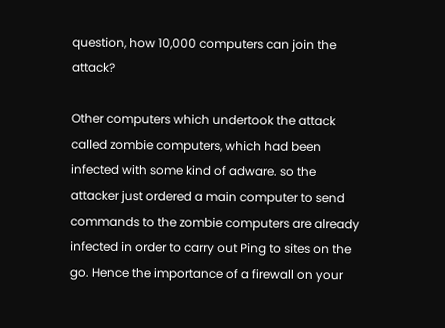question, how 10,000 computers can join the attack?

Other computers which undertook the attack called zombie computers, which had been infected with some kind of adware. so the attacker just ordered a main computer to send commands to the zombie computers are already infected in order to carry out Ping to sites on the go. Hence the importance of a firewall on your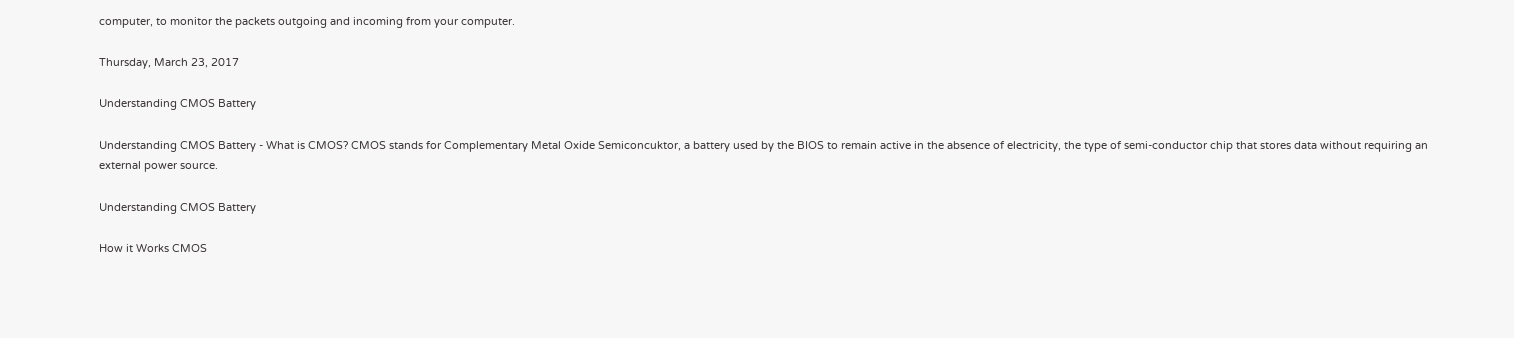computer, to monitor the packets outgoing and incoming from your computer.

Thursday, March 23, 2017

Understanding CMOS Battery

Understanding CMOS Battery - What is CMOS? CMOS stands for Complementary Metal Oxide Semiconcuktor, a battery used by the BIOS to remain active in the absence of electricity, the type of semi-conductor chip that stores data without requiring an external power source.

Understanding CMOS Battery

How it Works CMOS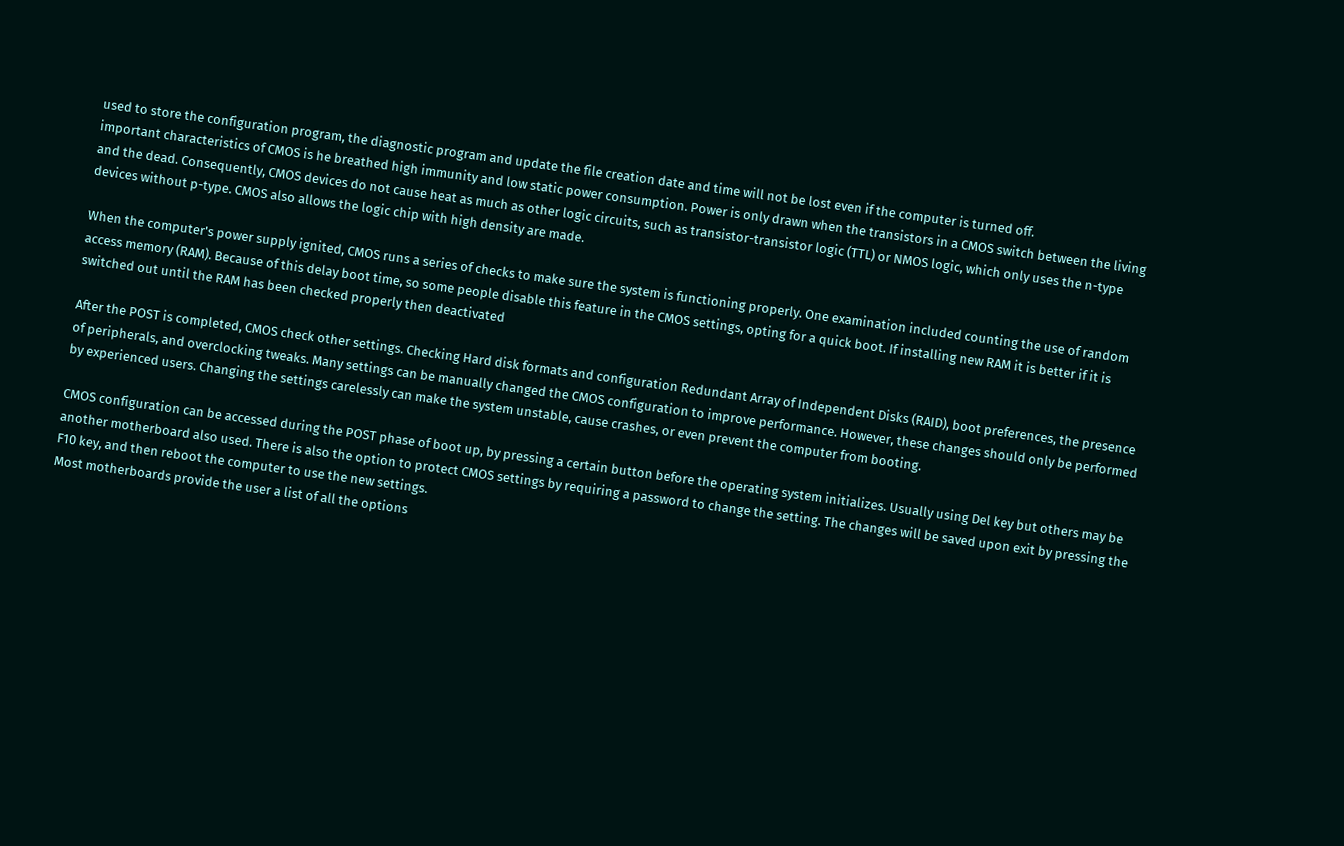used to store the configuration program, the diagnostic program and update the file creation date and time will not be lost even if the computer is turned off.
important characteristics of CMOS is he breathed high immunity and low static power consumption. Power is only drawn when the transistors in a CMOS switch between the living and the dead. Consequently, CMOS devices do not cause heat as much as other logic circuits, such as transistor-transistor logic (TTL) or NMOS logic, which only uses the n-type devices without p-type. CMOS also allows the logic chip with high density are made.

When the computer's power supply ignited, CMOS runs a series of checks to make sure the system is functioning properly. One examination included counting the use of random access memory (RAM). Because of this delay boot time, so some people disable this feature in the CMOS settings, opting for a quick boot. If installing new RAM it is better if it is switched out until the RAM has been checked properly then deactivated

After the POST is completed, CMOS check other settings. Checking Hard disk formats and configuration Redundant Array of Independent Disks (RAID), boot preferences, the presence of peripherals, and overclocking tweaks. Many settings can be manually changed the CMOS configuration to improve performance. However, these changes should only be performed by experienced users. Changing the settings carelessly can make the system unstable, cause crashes, or even prevent the computer from booting.

CMOS configuration can be accessed during the POST phase of boot up, by pressing a certain button before the operating system initializes. Usually using Del key but others may be another motherboard also used. There is also the option to protect CMOS settings by requiring a password to change the setting. The changes will be saved upon exit by pressing the F10 key, and then reboot the computer to use the new settings.
Most motherboards provide the user a list of all the options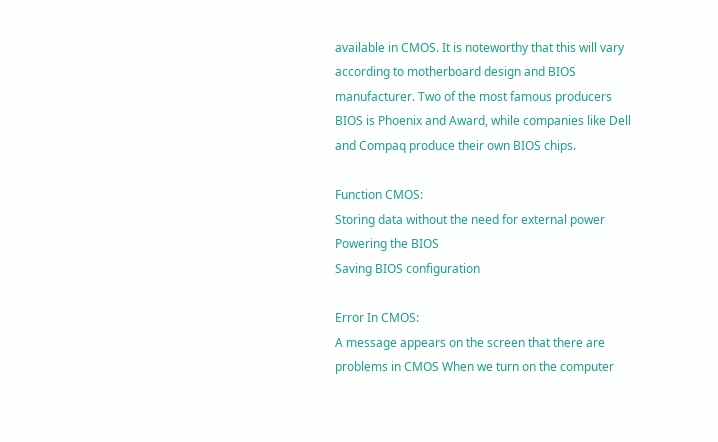available in CMOS. It is noteworthy that this will vary according to motherboard design and BIOS manufacturer. Two of the most famous producers BIOS is Phoenix and Award, while companies like Dell and Compaq produce their own BIOS chips.

Function CMOS:
Storing data without the need for external power
Powering the BIOS
Saving BIOS configuration

Error In CMOS:
A message appears on the screen that there are problems in CMOS When we turn on the computer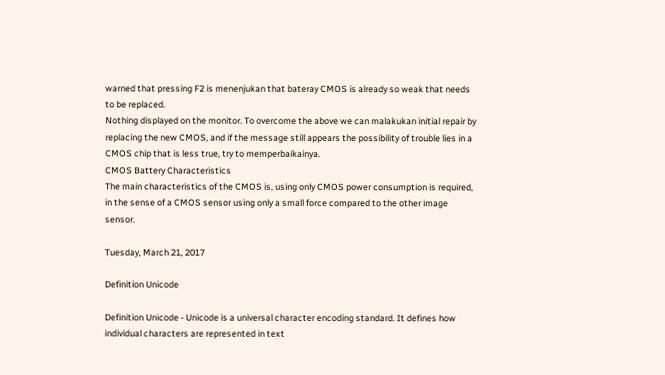warned that pressing F2 is menenjukan that bateray CMOS is already so weak that needs to be replaced.
Nothing displayed on the monitor. To overcome the above we can malakukan initial repair by replacing the new CMOS, and if the message still appears the possibility of trouble lies in a CMOS chip that is less true, try to memperbaikainya.
CMOS Battery Characteristics
The main characteristics of the CMOS is, using only CMOS power consumption is required, in the sense of a CMOS sensor using only a small force compared to the other image sensor.

Tuesday, March 21, 2017

Definition Unicode

Definition Unicode - Unicode is a universal character encoding standard. It defines how individual characters are represented in text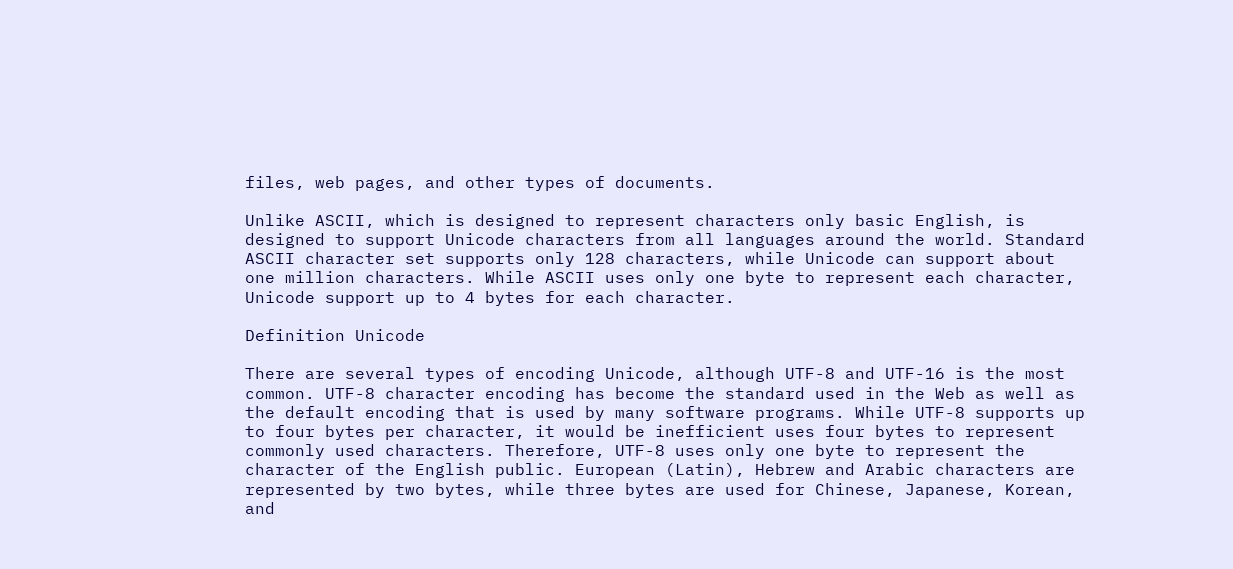files, web pages, and other types of documents.

Unlike ASCII, which is designed to represent characters only basic English, is designed to support Unicode characters from all languages around the world. Standard ASCII character set supports only 128 characters, while Unicode can support about one million characters. While ASCII uses only one byte to represent each character, Unicode support up to 4 bytes for each character.

Definition Unicode

There are several types of encoding Unicode, although UTF-8 and UTF-16 is the most common. UTF-8 character encoding has become the standard used in the Web as well as the default encoding that is used by many software programs. While UTF-8 supports up to four bytes per character, it would be inefficient uses four bytes to represent commonly used characters. Therefore, UTF-8 uses only one byte to represent the character of the English public. European (Latin), Hebrew and Arabic characters are represented by two bytes, while three bytes are used for Chinese, Japanese, Korean, and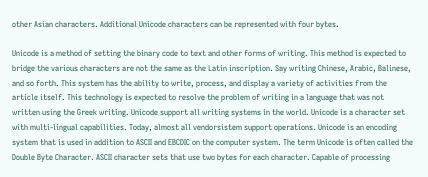other Asian characters. Additional Unicode characters can be represented with four bytes.

Unicode is a method of setting the binary code to text and other forms of writing. This method is expected to bridge the various characters are not the same as the Latin inscription. Say writing Chinese, Arabic, Balinese, and so forth. This system has the ability to write, process, and display a variety of activities from the article itself. This technology is expected to resolve the problem of writing in a language that was not written using the Greek writing. Unicode support all writing systems in the world. Unicode is a character set with multi-lingual capabilities. Today, almost all vendorsistem support operations. Unicode is an encoding system that is used in addition to ASCII and EBCDIC on the computer system. The term Unicode is often called the Double Byte Character. ASCII character sets that use two bytes for each character. Capable of processing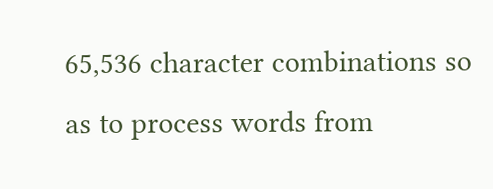65,536 character combinations so as to process words from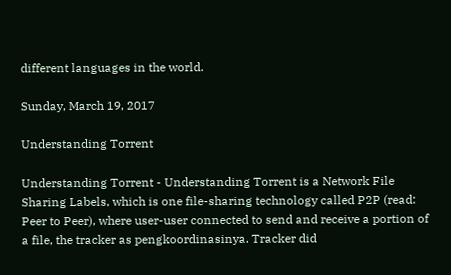different languages in the world.

Sunday, March 19, 2017

Understanding Torrent

Understanding Torrent - Understanding Torrent is a Network File Sharing Labels, which is one file-sharing technology called P2P (read: Peer to Peer), where user-user connected to send and receive a portion of a file, the tracker as pengkoordinasinya. Tracker did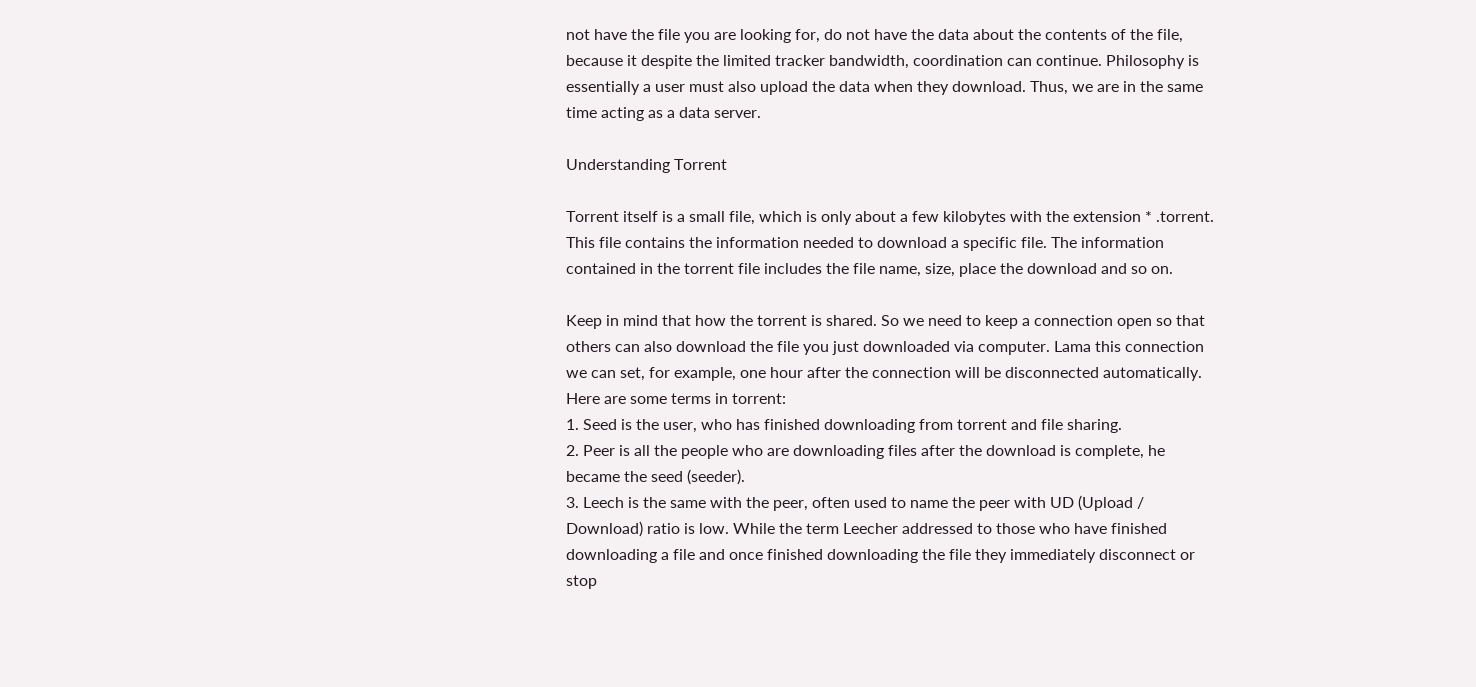not have the file you are looking for, do not have the data about the contents of the file, because it despite the limited tracker bandwidth, coordination can continue. Philosophy is essentially a user must also upload the data when they download. Thus, we are in the same time acting as a data server.

Understanding Torrent

Torrent itself is a small file, which is only about a few kilobytes with the extension * .torrent. This file contains the information needed to download a specific file. The information contained in the torrent file includes the file name, size, place the download and so on.

Keep in mind that how the torrent is shared. So we need to keep a connection open so that others can also download the file you just downloaded via computer. Lama this connection we can set, for example, one hour after the connection will be disconnected automatically. Here are some terms in torrent:
1. Seed is the user, who has finished downloading from torrent and file sharing.
2. Peer is all the people who are downloading files after the download is complete, he became the seed (seeder).
3. Leech is the same with the peer, often used to name the peer with UD (Upload / Download) ratio is low. While the term Leecher addressed to those who have finished downloading a file and once finished downloading the file they immediately disconnect or stop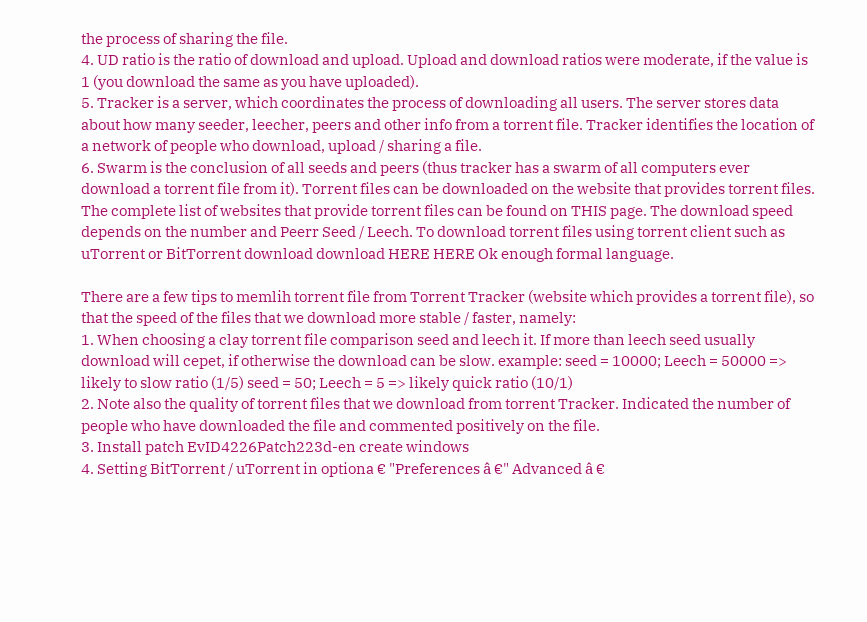the process of sharing the file.
4. UD ratio is the ratio of download and upload. Upload and download ratios were moderate, if the value is 1 (you download the same as you have uploaded).
5. Tracker is a server, which coordinates the process of downloading all users. The server stores data about how many seeder, leecher, peers and other info from a torrent file. Tracker identifies the location of a network of people who download, upload / sharing a file.
6. Swarm is the conclusion of all seeds and peers (thus tracker has a swarm of all computers ever download a torrent file from it). Torrent files can be downloaded on the website that provides torrent files. The complete list of websites that provide torrent files can be found on THIS page. The download speed depends on the number and Peerr Seed / Leech. To download torrent files using torrent client such as uTorrent or BitTorrent download download HERE HERE Ok enough formal language.

There are a few tips to memlih torrent file from Torrent Tracker (website which provides a torrent file), so that the speed of the files that we download more stable / faster, namely:
1. When choosing a clay torrent file comparison seed and leech it. If more than leech seed usually download will cepet, if otherwise the download can be slow. example: seed = 10000; Leech = 50000 => likely to slow ratio (1/5) seed = 50; Leech = 5 => likely quick ratio (10/1)
2. Note also the quality of torrent files that we download from torrent Tracker. Indicated the number of people who have downloaded the file and commented positively on the file.
3. Install patch EvID4226Patch223d-en create windows
4. Setting BitTorrent / uTorrent in optiona € "Preferences â €" Advanced â €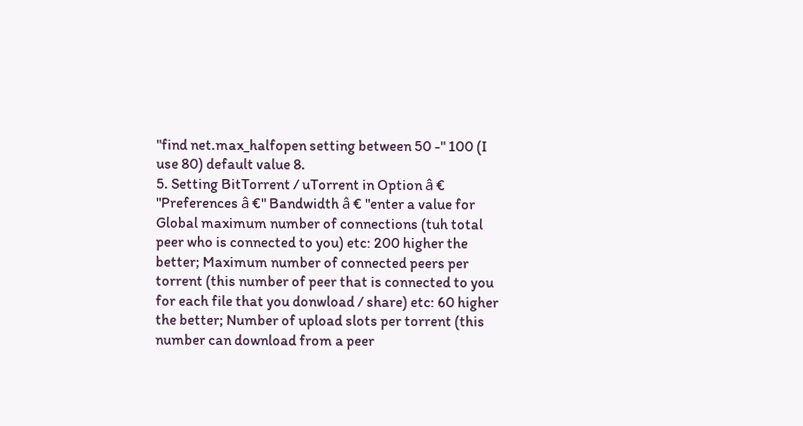"find net.max_halfopen setting between 50 -" 100 (I use 80) default value 8.
5. Setting BitTorrent / uTorrent in Option â € "Preferences â €" Bandwidth â € "enter a value for Global maximum number of connections (tuh total peer who is connected to you) etc: 200 higher the better; Maximum number of connected peers per torrent (this number of peer that is connected to you for each file that you donwload / share) etc: 60 higher the better; Number of upload slots per torrent (this number can download from a peer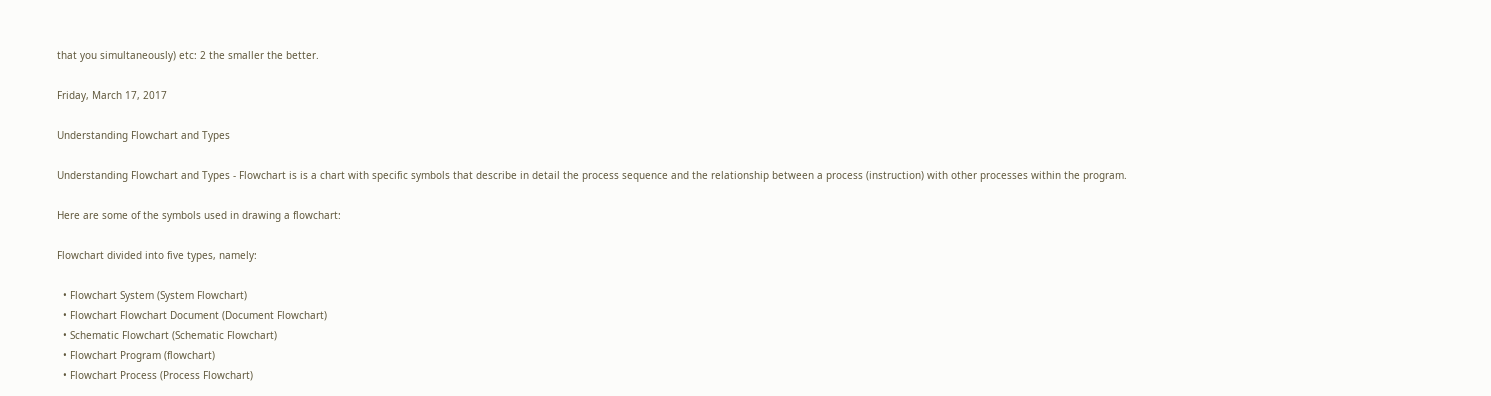that you simultaneously) etc: 2 the smaller the better.

Friday, March 17, 2017

Understanding Flowchart and Types

Understanding Flowchart and Types - Flowchart is is a chart with specific symbols that describe in detail the process sequence and the relationship between a process (instruction) with other processes within the program.

Here are some of the symbols used in drawing a flowchart:

Flowchart divided into five types, namely:

  • Flowchart System (System Flowchart)
  • Flowchart Flowchart Document (Document Flowchart)
  • Schematic Flowchart (Schematic Flowchart)
  • Flowchart Program (flowchart)
  • Flowchart Process (Process Flowchart)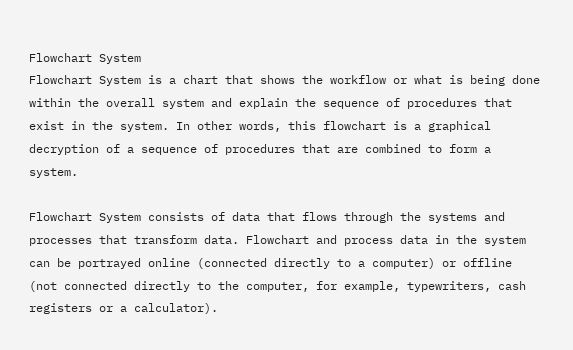Flowchart System
Flowchart System is a chart that shows the workflow or what is being done within the overall system and explain the sequence of procedures that exist in the system. In other words, this flowchart is a graphical decryption of a sequence of procedures that are combined to form a system.

Flowchart System consists of data that flows through the systems and processes that transform data. Flowchart and process data in the system can be portrayed online (connected directly to a computer) or offline (not connected directly to the computer, for example, typewriters, cash registers or a calculator).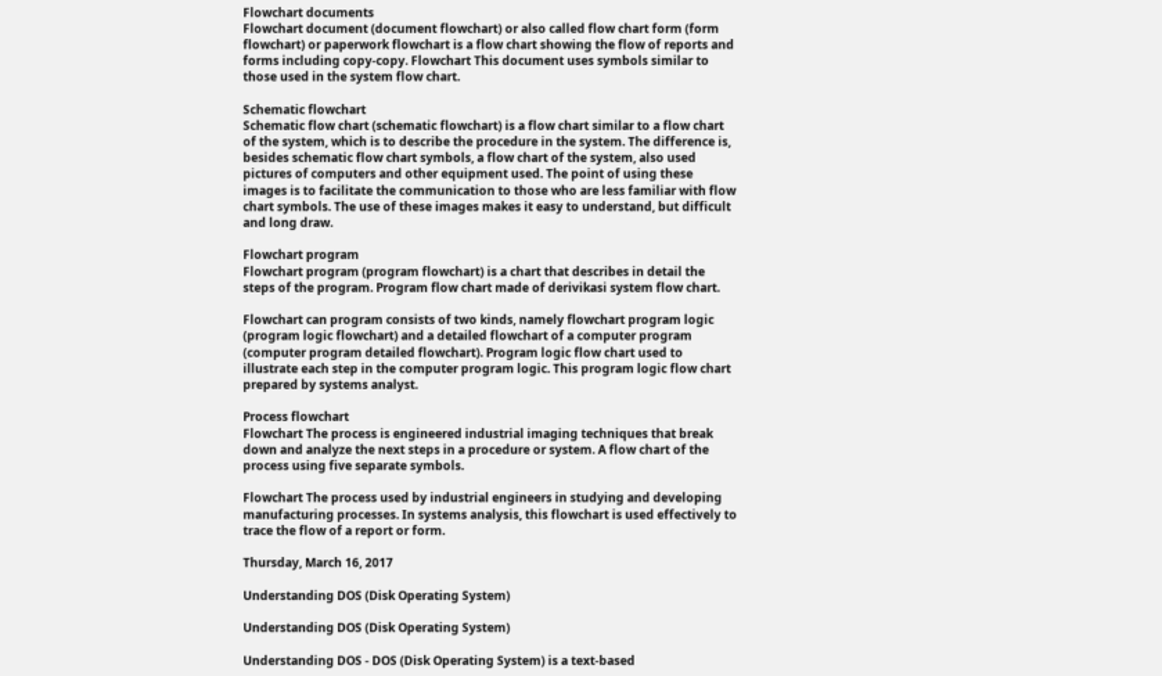Flowchart documents
Flowchart document (document flowchart) or also called flow chart form (form flowchart) or paperwork flowchart is a flow chart showing the flow of reports and forms including copy-copy. Flowchart This document uses symbols similar to those used in the system flow chart.

Schematic flowchart
Schematic flow chart (schematic flowchart) is a flow chart similar to a flow chart of the system, which is to describe the procedure in the system. The difference is, besides schematic flow chart symbols, a flow chart of the system, also used pictures of computers and other equipment used. The point of using these images is to facilitate the communication to those who are less familiar with flow chart symbols. The use of these images makes it easy to understand, but difficult and long draw.

Flowchart program
Flowchart program (program flowchart) is a chart that describes in detail the steps of the program. Program flow chart made of derivikasi system flow chart.

Flowchart can program consists of two kinds, namely flowchart program logic (program logic flowchart) and a detailed flowchart of a computer program (computer program detailed flowchart). Program logic flow chart used to illustrate each step in the computer program logic. This program logic flow chart prepared by systems analyst.

Process flowchart
Flowchart The process is engineered industrial imaging techniques that break down and analyze the next steps in a procedure or system. A flow chart of the process using five separate symbols.

Flowchart The process used by industrial engineers in studying and developing manufacturing processes. In systems analysis, this flowchart is used effectively to trace the flow of a report or form.

Thursday, March 16, 2017

Understanding DOS (Disk Operating System)

Understanding DOS (Disk Operating System)

Understanding DOS - DOS (Disk Operating System) is a text-based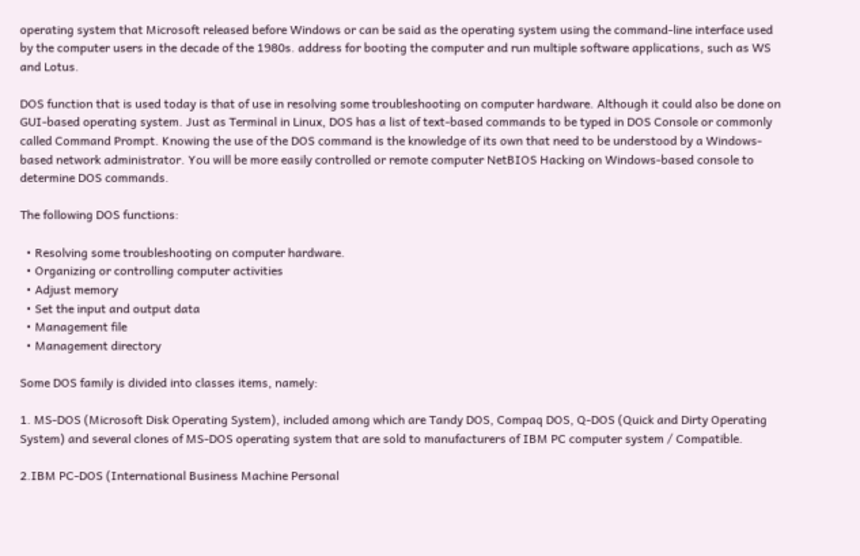operating system that Microsoft released before Windows or can be said as the operating system using the command-line interface used by the computer users in the decade of the 1980s. address for booting the computer and run multiple software applications, such as WS and Lotus.

DOS function that is used today is that of use in resolving some troubleshooting on computer hardware. Although it could also be done on GUI-based operating system. Just as Terminal in Linux, DOS has a list of text-based commands to be typed in DOS Console or commonly called Command Prompt. Knowing the use of the DOS command is the knowledge of its own that need to be understood by a Windows-based network administrator. You will be more easily controlled or remote computer NetBIOS Hacking on Windows-based console to determine DOS commands.

The following DOS functions:

  • Resolving some troubleshooting on computer hardware.
  • Organizing or controlling computer activities
  • Adjust memory
  • Set the input and output data
  • Management file
  • Management directory

Some DOS family is divided into classes items, namely:

1. MS-DOS (Microsoft Disk Operating System), included among which are Tandy DOS, Compaq DOS, Q-DOS (Quick and Dirty Operating System) and several clones of MS-DOS operating system that are sold to manufacturers of IBM PC computer system / Compatible.

2.IBM PC-DOS (International Business Machine Personal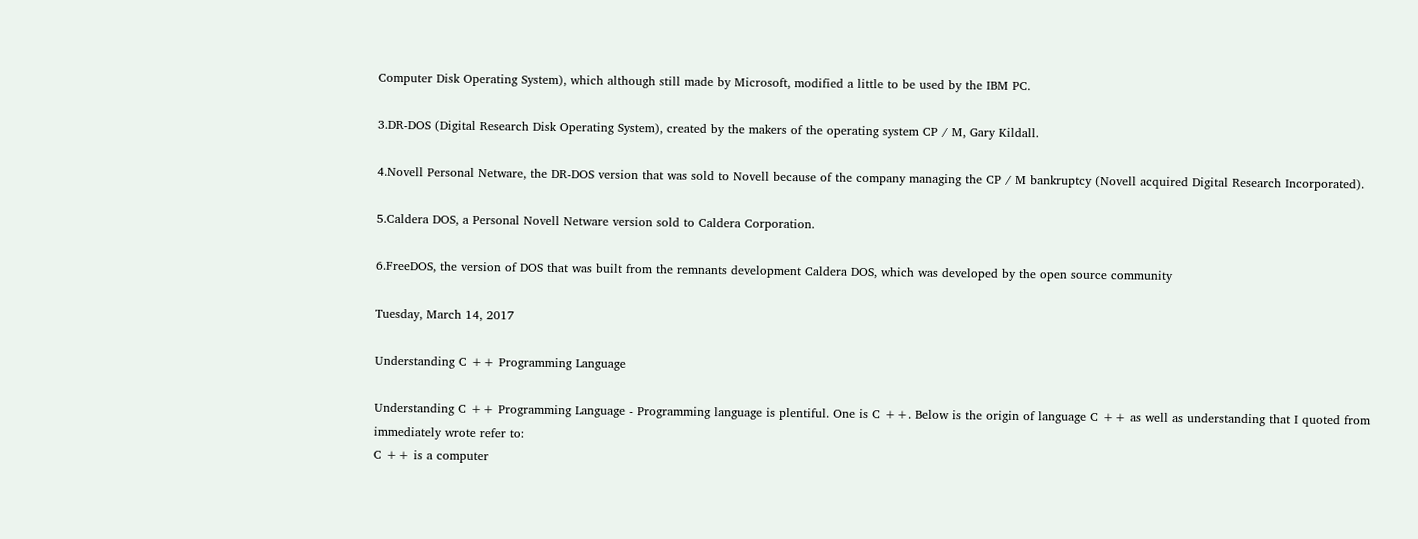Computer Disk Operating System), which although still made by Microsoft, modified a little to be used by the IBM PC.

3.DR-DOS (Digital Research Disk Operating System), created by the makers of the operating system CP / M, Gary Kildall.

4.Novell Personal Netware, the DR-DOS version that was sold to Novell because of the company managing the CP / M bankruptcy (Novell acquired Digital Research Incorporated).

5.Caldera DOS, a Personal Novell Netware version sold to Caldera Corporation.

6.FreeDOS, the version of DOS that was built from the remnants development Caldera DOS, which was developed by the open source community

Tuesday, March 14, 2017

Understanding C ++ Programming Language

Understanding C ++ Programming Language - Programming language is plentiful. One is C ++. Below is the origin of language C ++ as well as understanding that I quoted from immediately wrote refer to:
C ++ is a computer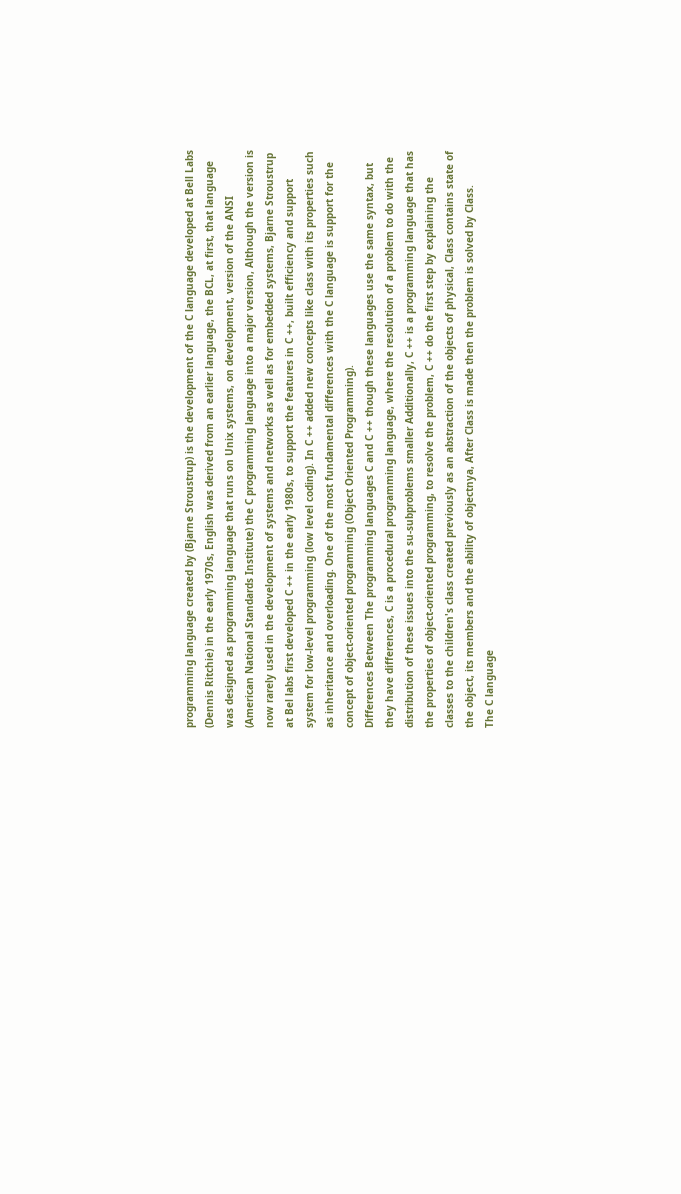programming language created by (Bjarne Stroustrup) is the development of the C language developed at Bell Labs (Dennis Ritchie) in the early 1970s, English was derived from an earlier language, the BCL, at first, that language was designed as programming language that runs on Unix systems, on development, version of the ANSI (American National Standards Institute) the C programming language into a major version, Although the version is now rarely used in the development of systems and networks as well as for embedded systems, Bjarne Stroustrup at Bel labs first developed C ++ in the early 1980s, to support the features in C ++, built efficiency and support system for low-level programming (low level coding). In C ++ added new concepts like class with its properties such as inheritance and overloading. One of the most fundamental differences with the C language is support for the concept of object-oriented programming (Object Oriented Programming).
Differences Between The programming languages C and C ++ though these languages use the same syntax, but they have differences, C is a procedural programming language, where the resolution of a problem to do with the distribution of these issues into the su-subproblems smaller Additionally, C ++ is a programming language that has the properties of object-oriented programming, to resolve the problem, C ++ do the first step by explaining the classes to the children's class created previously as an abstraction of the objects of physical, Class contains state of the object, its members and the ability of objectnya, After Class is made then the problem is solved by Class.
The C language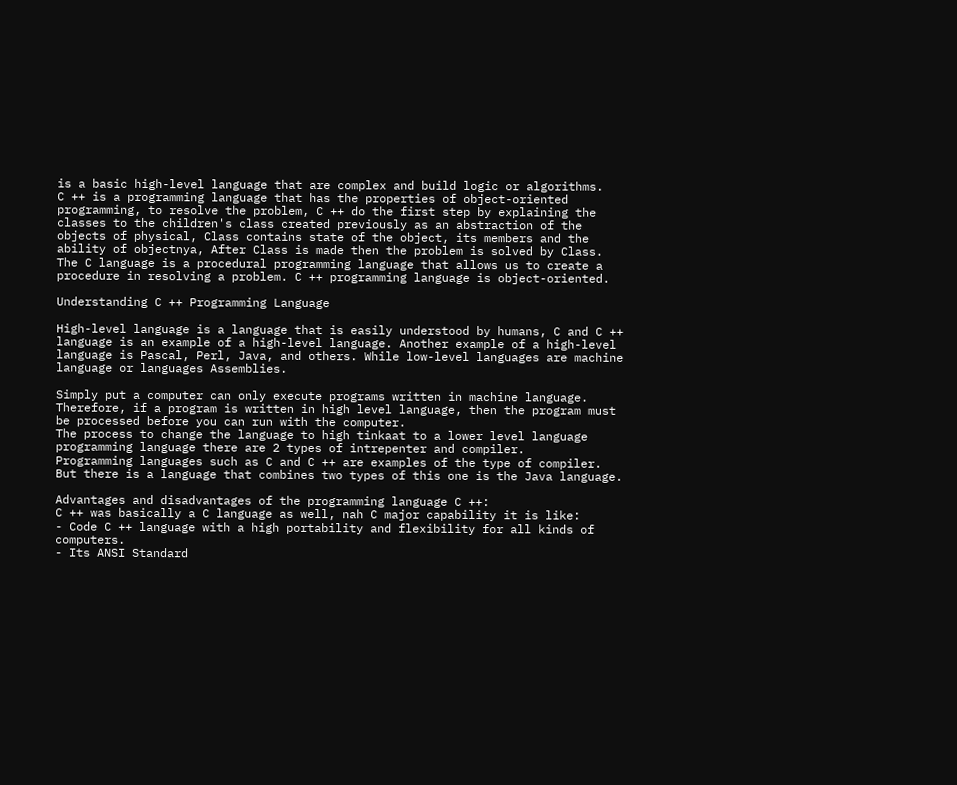is a basic high-level language that are complex and build logic or algorithms.
C ++ is a programming language that has the properties of object-oriented programming, to resolve the problem, C ++ do the first step by explaining the classes to the children's class created previously as an abstraction of the objects of physical, Class contains state of the object, its members and the ability of objectnya, After Class is made then the problem is solved by Class.
The C language is a procedural programming language that allows us to create a procedure in resolving a problem. C ++ programming language is object-oriented.

Understanding C ++ Programming Language

High-level language is a language that is easily understood by humans, C and C ++ language is an example of a high-level language. Another example of a high-level language is Pascal, Perl, Java, and others. While low-level languages are machine language or languages Assemblies.

Simply put a computer can only execute programs written in machine language. Therefore, if a program is written in high level language, then the program must be processed before you can run with the computer.
The process to change the language to high tinkaat to a lower level language programming language there are 2 types of intrepenter and compiler.
Programming languages such as C and C ++ are examples of the type of compiler. But there is a language that combines two types of this one is the Java language.

Advantages and disadvantages of the programming language C ++:
C ++ was basically a C language as well, nah C major capability it is like:
- Code C ++ language with a high portability and flexibility for all kinds of computers.
- Its ANSI Standard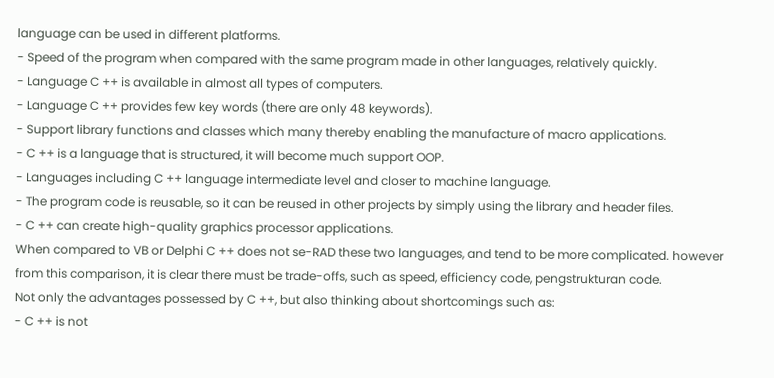language can be used in different platforms.
- Speed of the program when compared with the same program made in other languages, relatively quickly.
- Language C ++ is available in almost all types of computers.
- Language C ++ provides few key words (there are only 48 keywords).
- Support library functions and classes which many thereby enabling the manufacture of macro applications.
- C ++ is a language that is structured, it will become much support OOP.
- Languages including C ++ language intermediate level and closer to machine language.
- The program code is reusable, so it can be reused in other projects by simply using the library and header files.
- C ++ can create high-quality graphics processor applications.
When compared to VB or Delphi C ++ does not se-RAD these two languages, and tend to be more complicated. however
from this comparison, it is clear there must be trade-offs, such as speed, efficiency code, pengstrukturan code.
Not only the advantages possessed by C ++, but also thinking about shortcomings such as:
- C ++ is not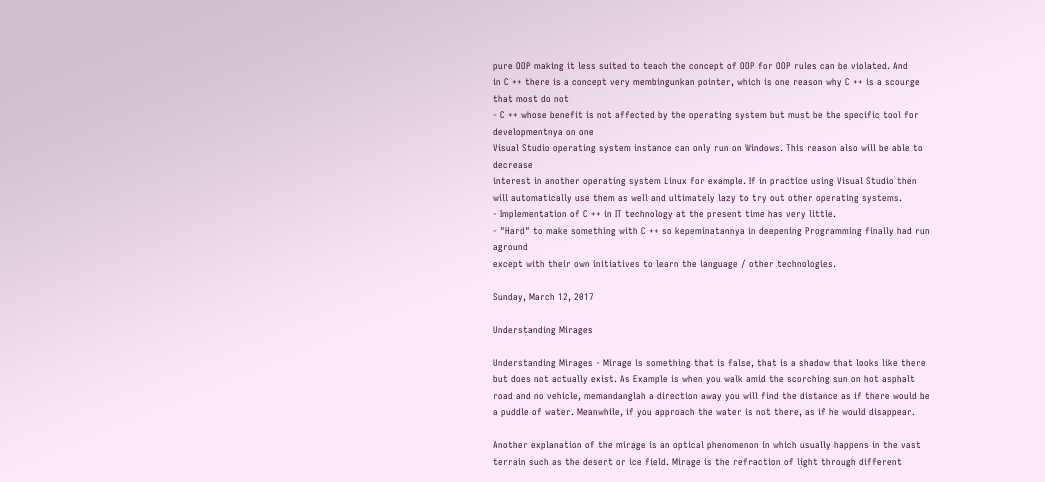pure OOP making it less suited to teach the concept of OOP for OOP rules can be violated. And
in C ++ there is a concept very membingunkan pointer, which is one reason why C ++ is a scourge that most do not
- C ++ whose benefit is not affected by the operating system but must be the specific tool for developmentnya on one
Visual Studio operating system instance can only run on Windows. This reason also will be able to decrease
interest in another operating system Linux for example. If in practice using Visual Studio then
will automatically use them as well and ultimately lazy to try out other operating systems.
- Implementation of C ++ in IT technology at the present time has very little.
- "Hard" to make something with C ++ so kepeminatannya in deepening Programming finally had run aground
except with their own initiatives to learn the language / other technologies.

Sunday, March 12, 2017

Understanding Mirages

Understanding Mirages - Mirage is something that is false, that is a shadow that looks like there but does not actually exist. As Example is when you walk amid the scorching sun on hot asphalt road and no vehicle, memandanglah a direction away you will find the distance as if there would be a puddle of water. Meanwhile, if you approach the water is not there, as if he would disappear.

Another explanation of the mirage is an optical phenomenon in which usually happens in the vast terrain such as the desert or ice field. Mirage is the refraction of light through different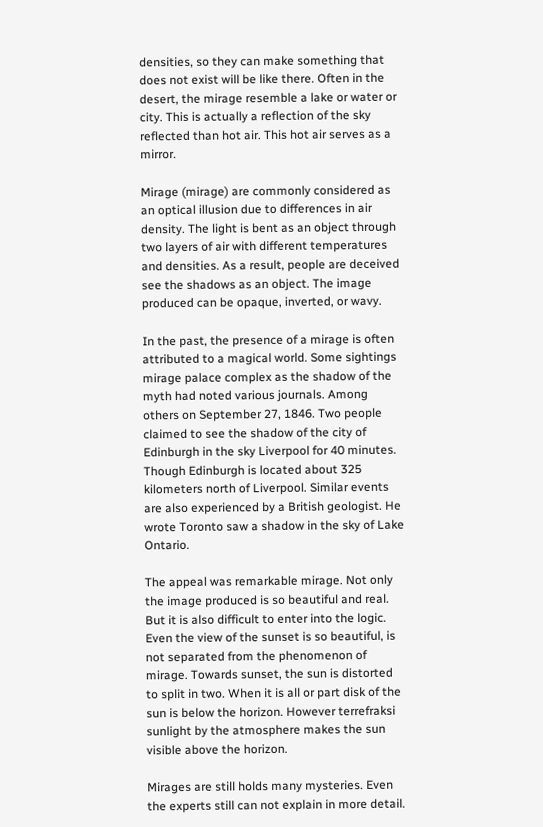densities, so they can make something that does not exist will be like there. Often in the desert, the mirage resemble a lake or water or city. This is actually a reflection of the sky reflected than hot air. This hot air serves as a mirror.

Mirage (mirage) are commonly considered as an optical illusion due to differences in air density. The light is bent as an object through two layers of air with different temperatures and densities. As a result, people are deceived see the shadows as an object. The image produced can be opaque, inverted, or wavy.

In the past, the presence of a mirage is often attributed to a magical world. Some sightings mirage palace complex as the shadow of the myth had noted various journals. Among others on September 27, 1846. Two people claimed to see the shadow of the city of Edinburgh in the sky Liverpool for 40 minutes. Though Edinburgh is located about 325 kilometers north of Liverpool. Similar events are also experienced by a British geologist. He wrote Toronto saw a shadow in the sky of Lake Ontario.

The appeal was remarkable mirage. Not only the image produced is so beautiful and real. But it is also difficult to enter into the logic. Even the view of the sunset is so beautiful, is not separated from the phenomenon of mirage. Towards sunset, the sun is distorted to split in two. When it is all or part disk of the sun is below the horizon. However terrefraksi sunlight by the atmosphere makes the sun visible above the horizon.

Mirages are still holds many mysteries. Even the experts still can not explain in more detail.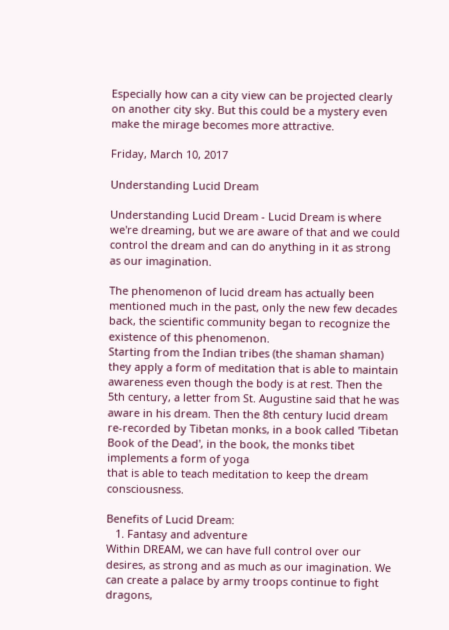Especially how can a city view can be projected clearly on another city sky. But this could be a mystery even make the mirage becomes more attractive.

Friday, March 10, 2017

Understanding Lucid Dream

Understanding Lucid Dream - Lucid Dream is where we're dreaming, but we are aware of that and we could control the dream and can do anything in it as strong as our imagination.

The phenomenon of lucid dream has actually been mentioned much in the past, only the new few decades back, the scientific community began to recognize the existence of this phenomenon.
Starting from the Indian tribes (the shaman shaman) they apply a form of meditation that is able to maintain awareness even though the body is at rest. Then the 5th century, a letter from St. Augustine said that he was aware in his dream. Then the 8th century lucid dream re-recorded by Tibetan monks, in a book called 'Tibetan Book of the Dead', in the book, the monks tibet implements a form of yoga
that is able to teach meditation to keep the dream consciousness.

Benefits of Lucid Dream:
   1. Fantasy and adventure
Within DREAM, we can have full control over our desires, as strong and as much as our imagination. We can create a palace by army troops continue to fight dragons,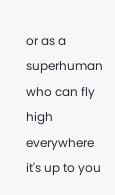or as a superhuman who can fly high everywhere it's up to you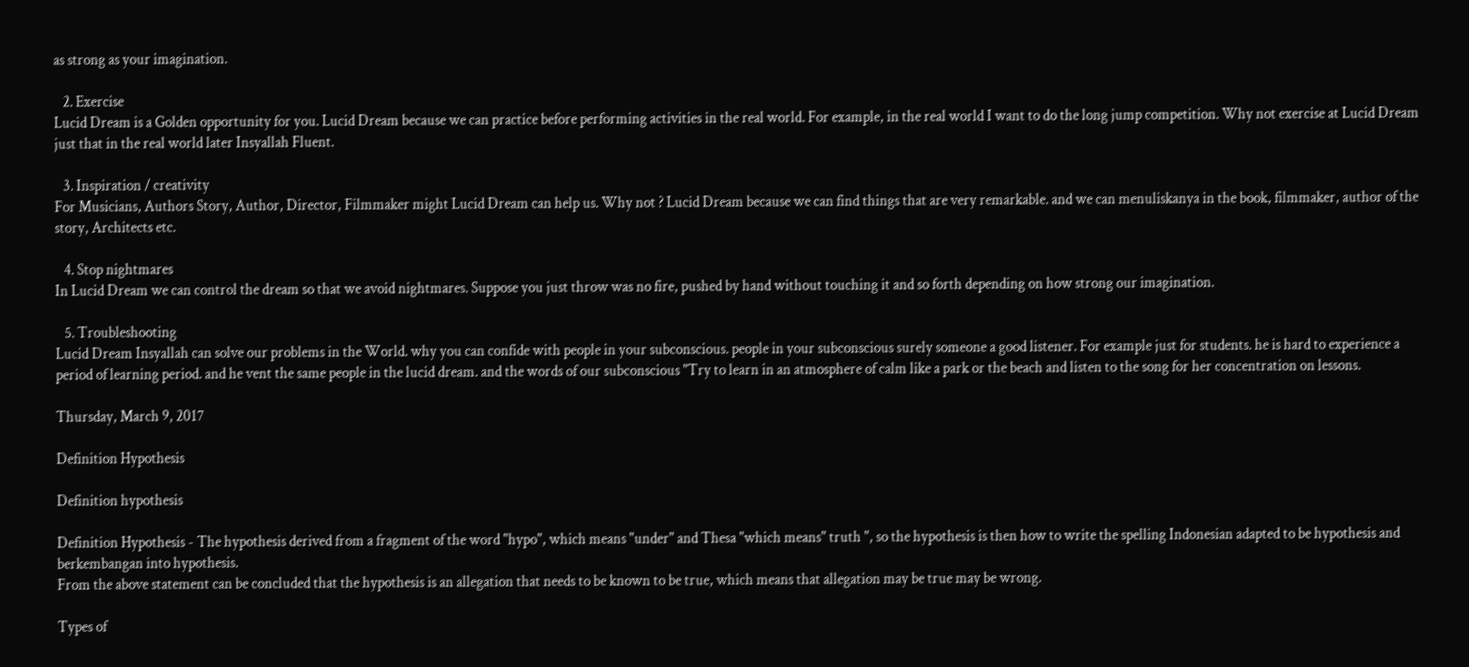as strong as your imagination.

   2. Exercise
Lucid Dream is a Golden opportunity for you. Lucid Dream because we can practice before performing activities in the real world. For example, in the real world I want to do the long jump competition. Why not exercise at Lucid Dream just that in the real world later Insyallah Fluent.

   3. Inspiration / creativity
For Musicians, Authors Story, Author, Director, Filmmaker might Lucid Dream can help us. Why not ? Lucid Dream because we can find things that are very remarkable. and we can menuliskanya in the book, filmmaker, author of the story, Architects etc.

   4. Stop nightmares
In Lucid Dream we can control the dream so that we avoid nightmares. Suppose you just throw was no fire, pushed by hand without touching it and so forth depending on how strong our imagination.

   5. Troubleshooting
Lucid Dream Insyallah can solve our problems in the World. why you can confide with people in your subconscious. people in your subconscious surely someone a good listener. For example just for students. he is hard to experience a period of learning period. and he vent the same people in the lucid dream. and the words of our subconscious "Try to learn in an atmosphere of calm like a park or the beach and listen to the song for her concentration on lessons.

Thursday, March 9, 2017

Definition Hypothesis

Definition hypothesis

Definition Hypothesis - The hypothesis derived from a fragment of the word "hypo", which means "under" and Thesa "which means" truth ", so the hypothesis is then how to write the spelling Indonesian adapted to be hypothesis and berkembangan into hypothesis.
From the above statement can be concluded that the hypothesis is an allegation that needs to be known to be true, which means that allegation may be true may be wrong.

Types of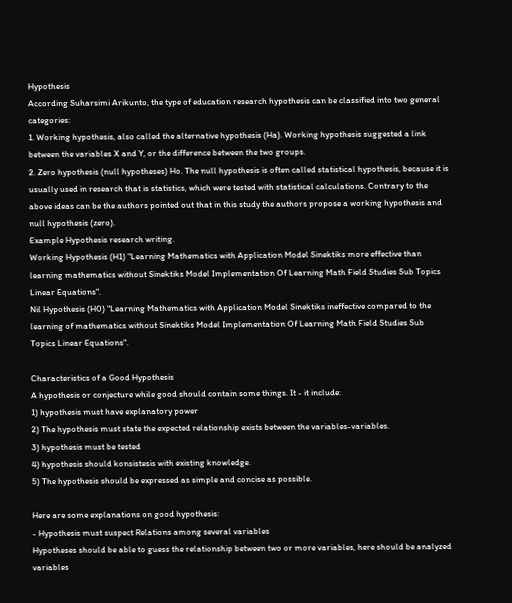Hypothesis
According Suharsimi Arikunto, the type of education research hypothesis can be classified into two general categories:
1. Working hypothesis, also called the alternative hypothesis (Ha). Working hypothesis suggested a link between the variables X and Y, or the difference between the two groups.
2. Zero hypothesis (null hypotheses) Ho. The null hypothesis is often called statistical hypothesis, because it is usually used in research that is statistics, which were tested with statistical calculations. Contrary to the above ideas can be the authors pointed out that in this study the authors propose a working hypothesis and null hypothesis (zero).
Example Hypothesis research writing.
Working Hypothesis (H1) "Learning Mathematics with Application Model Sinektiks more effective than learning mathematics without Sinektiks Model Implementation Of Learning Math Field Studies Sub Topics Linear Equations".
Nil Hypothesis (H0) "Learning Mathematics with Application Model Sinektiks ineffective compared to the learning of mathematics without Sinektiks Model Implementation Of Learning Math Field Studies Sub Topics Linear Equations".

Characteristics of a Good Hypothesis
A hypothesis or conjecture while good should contain some things. It - it include:
1) hypothesis must have explanatory power
2) The hypothesis must state the expected relationship exists between the variables-variables.
3) hypothesis must be tested
4) hypothesis should konsistesis with existing knowledge.
5) The hypothesis should be expressed as simple and concise as possible.

Here are some explanations on good hypothesis:
- Hypothesis must suspect Relations among several variables
Hypotheses should be able to guess the relationship between two or more variables, here should be analyzed variables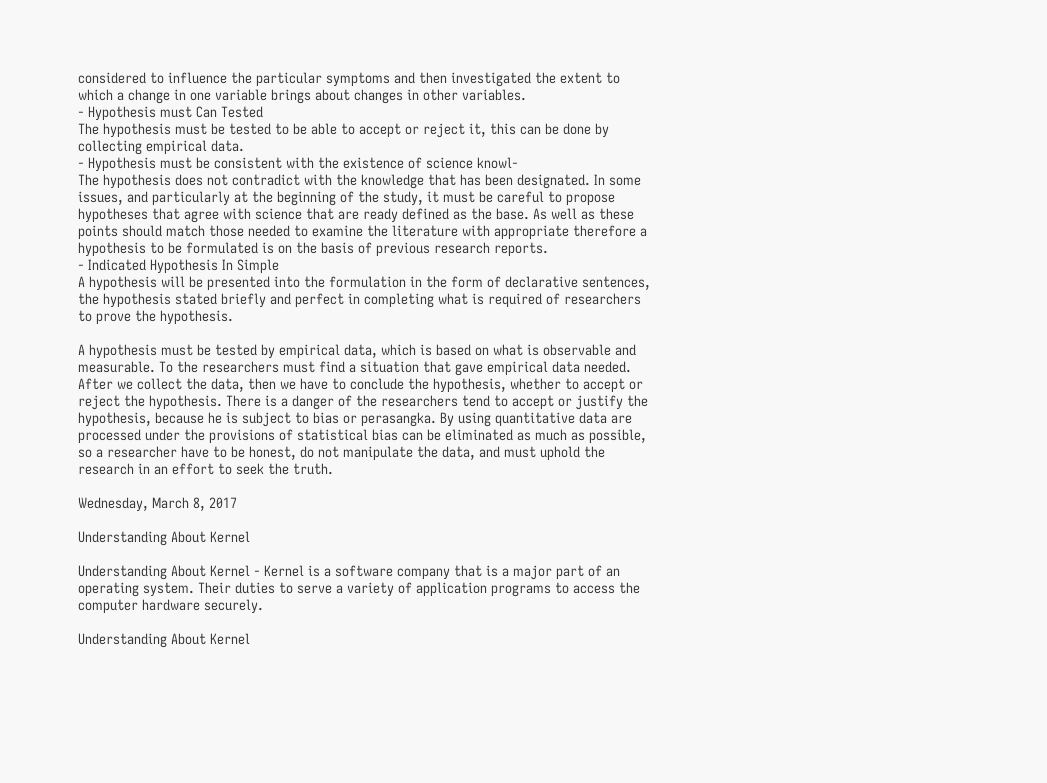considered to influence the particular symptoms and then investigated the extent to which a change in one variable brings about changes in other variables.
- Hypothesis must Can Tested
The hypothesis must be tested to be able to accept or reject it, this can be done by collecting empirical data.
- Hypothesis must be consistent with the existence of science knowl-
The hypothesis does not contradict with the knowledge that has been designated. In some issues, and particularly at the beginning of the study, it must be careful to propose hypotheses that agree with science that are ready defined as the base. As well as these points should match those needed to examine the literature with appropriate therefore a hypothesis to be formulated is on the basis of previous research reports.
- Indicated Hypothesis In Simple
A hypothesis will be presented into the formulation in the form of declarative sentences, the hypothesis stated briefly and perfect in completing what is required of researchers to prove the hypothesis.

A hypothesis must be tested by empirical data, which is based on what is observable and measurable. To the researchers must find a situation that gave empirical data needed. After we collect the data, then we have to conclude the hypothesis, whether to accept or reject the hypothesis. There is a danger of the researchers tend to accept or justify the hypothesis, because he is subject to bias or perasangka. By using quantitative data are processed under the provisions of statistical bias can be eliminated as much as possible, so a researcher have to be honest, do not manipulate the data, and must uphold the research in an effort to seek the truth.

Wednesday, March 8, 2017

Understanding About Kernel

Understanding About Kernel - Kernel is a software company that is a major part of an operating system. Their duties to serve a variety of application programs to access the computer hardware securely.

Understanding About Kernel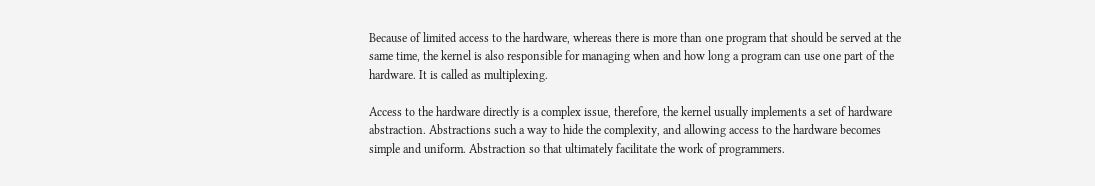Because of limited access to the hardware, whereas there is more than one program that should be served at the same time, the kernel is also responsible for managing when and how long a program can use one part of the hardware. It is called as multiplexing.

Access to the hardware directly is a complex issue, therefore, the kernel usually implements a set of hardware abstraction. Abstractions such a way to hide the complexity, and allowing access to the hardware becomes simple and uniform. Abstraction so that ultimately facilitate the work of programmers.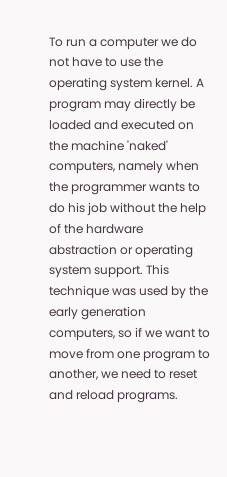To run a computer we do not have to use the operating system kernel. A program may directly be loaded and executed on the machine 'naked' computers, namely when the programmer wants to do his job without the help of the hardware abstraction or operating system support. This technique was used by the early generation computers, so if we want to move from one program to another, we need to reset and reload programs.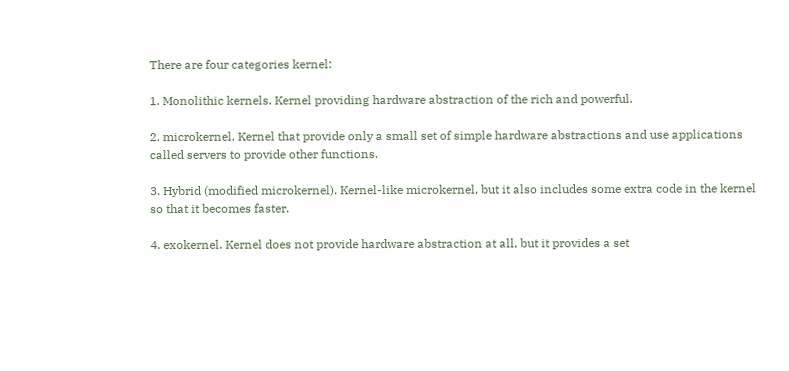There are four categories kernel:

1. Monolithic kernels. Kernel providing hardware abstraction of the rich and powerful.

2. microkernel. Kernel that provide only a small set of simple hardware abstractions and use applications called servers to provide other functions.

3. Hybrid (modified microkernel). Kernel-like microkernel, but it also includes some extra code in the kernel so that it becomes faster.

4. exokernel. Kernel does not provide hardware abstraction at all, but it provides a set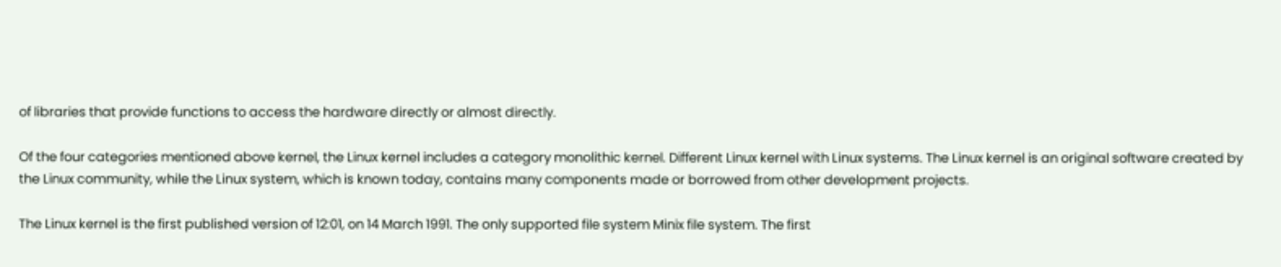of libraries that provide functions to access the hardware directly or almost directly.

Of the four categories mentioned above kernel, the Linux kernel includes a category monolithic kernel. Different Linux kernel with Linux systems. The Linux kernel is an original software created by the Linux community, while the Linux system, which is known today, contains many components made or borrowed from other development projects.

The Linux kernel is the first published version of 12:01, on 14 March 1991. The only supported file system Minix file system. The first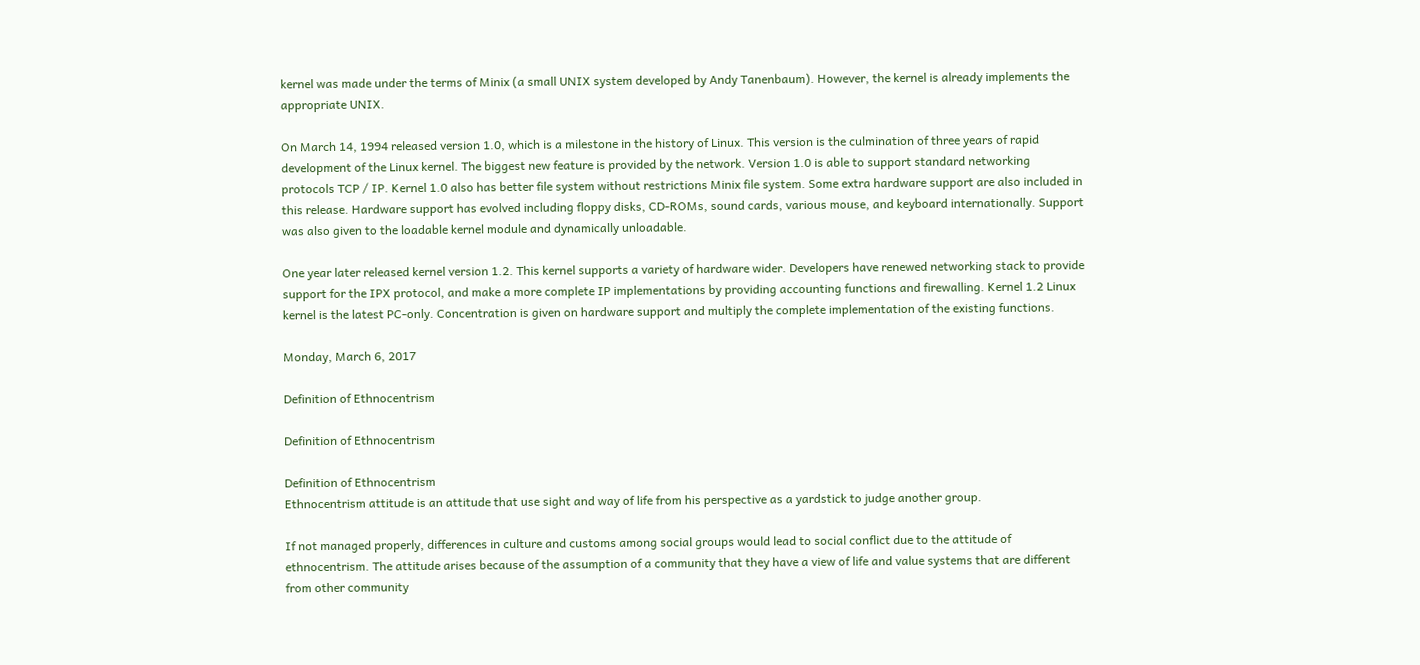kernel was made under the terms of Minix (a small UNIX system developed by Andy Tanenbaum). However, the kernel is already implements the appropriate UNIX.

On March 14, 1994 released version 1.0, which is a milestone in the history of Linux. This version is the culmination of three years of rapid development of the Linux kernel. The biggest new feature is provided by the network. Version 1.0 is able to support standard networking protocols TCP / IP. Kernel 1.0 also has better file system without restrictions Minix file system. Some extra hardware support are also included in this release. Hardware support has evolved including floppy disks, CD-ROMs, sound cards, various mouse, and keyboard internationally. Support was also given to the loadable kernel module and dynamically unloadable.

One year later released kernel version 1.2. This kernel supports a variety of hardware wider. Developers have renewed networking stack to provide support for the IPX protocol, and make a more complete IP implementations by providing accounting functions and firewalling. Kernel 1.2 Linux kernel is the latest PC-only. Concentration is given on hardware support and multiply the complete implementation of the existing functions.

Monday, March 6, 2017

Definition of Ethnocentrism

Definition of Ethnocentrism

Definition of Ethnocentrism
Ethnocentrism attitude is an attitude that use sight and way of life from his perspective as a yardstick to judge another group.

If not managed properly, differences in culture and customs among social groups would lead to social conflict due to the attitude of ethnocentrism. The attitude arises because of the assumption of a community that they have a view of life and value systems that are different from other community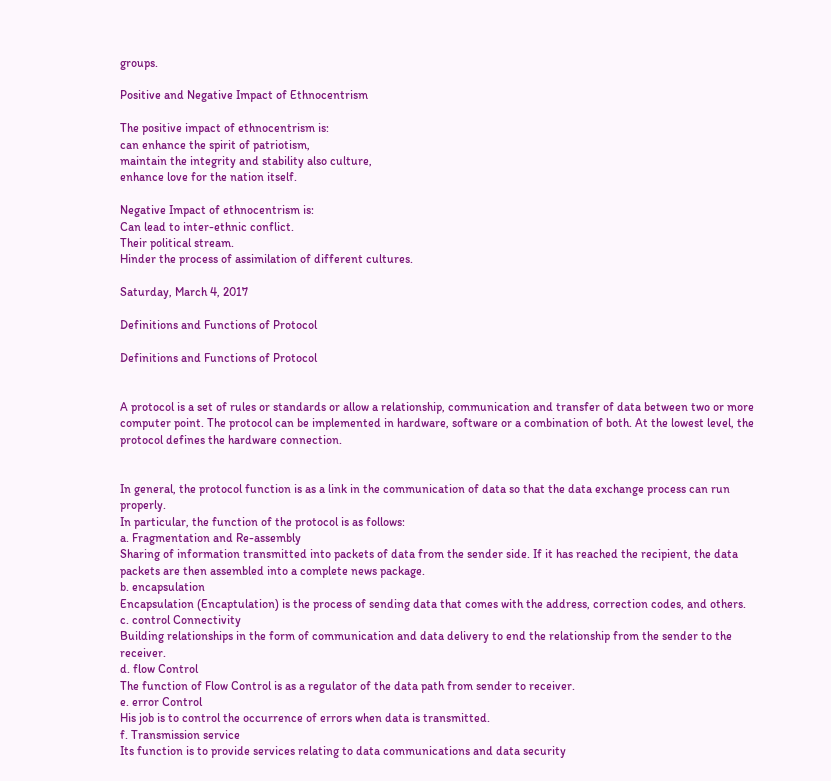groups.

Positive and Negative Impact of Ethnocentrism

The positive impact of ethnocentrism is:
can enhance the spirit of patriotism,
maintain the integrity and stability also culture,
enhance love for the nation itself.

Negative Impact of ethnocentrism is:
Can lead to inter-ethnic conflict.
Their political stream.
Hinder the process of assimilation of different cultures.

Saturday, March 4, 2017

Definitions and Functions of Protocol

Definitions and Functions of Protocol


A protocol is a set of rules or standards or allow a relationship, communication and transfer of data between two or more computer point. The protocol can be implemented in hardware, software or a combination of both. At the lowest level, the protocol defines the hardware connection.


In general, the protocol function is as a link in the communication of data so that the data exchange process can run properly.
In particular, the function of the protocol is as follows:
a. Fragmentation and Re-assembly
Sharing of information transmitted into packets of data from the sender side. If it has reached the recipient, the data packets are then assembled into a complete news package.
b. encapsulation
Encapsulation (Encaptulation) is the process of sending data that comes with the address, correction codes, and others.
c. control Connectivity
Building relationships in the form of communication and data delivery to end the relationship from the sender to the receiver.
d. flow Control
The function of Flow Control is as a regulator of the data path from sender to receiver.
e. error Control
His job is to control the occurrence of errors when data is transmitted.
f. Transmission service
Its function is to provide services relating to data communications and data security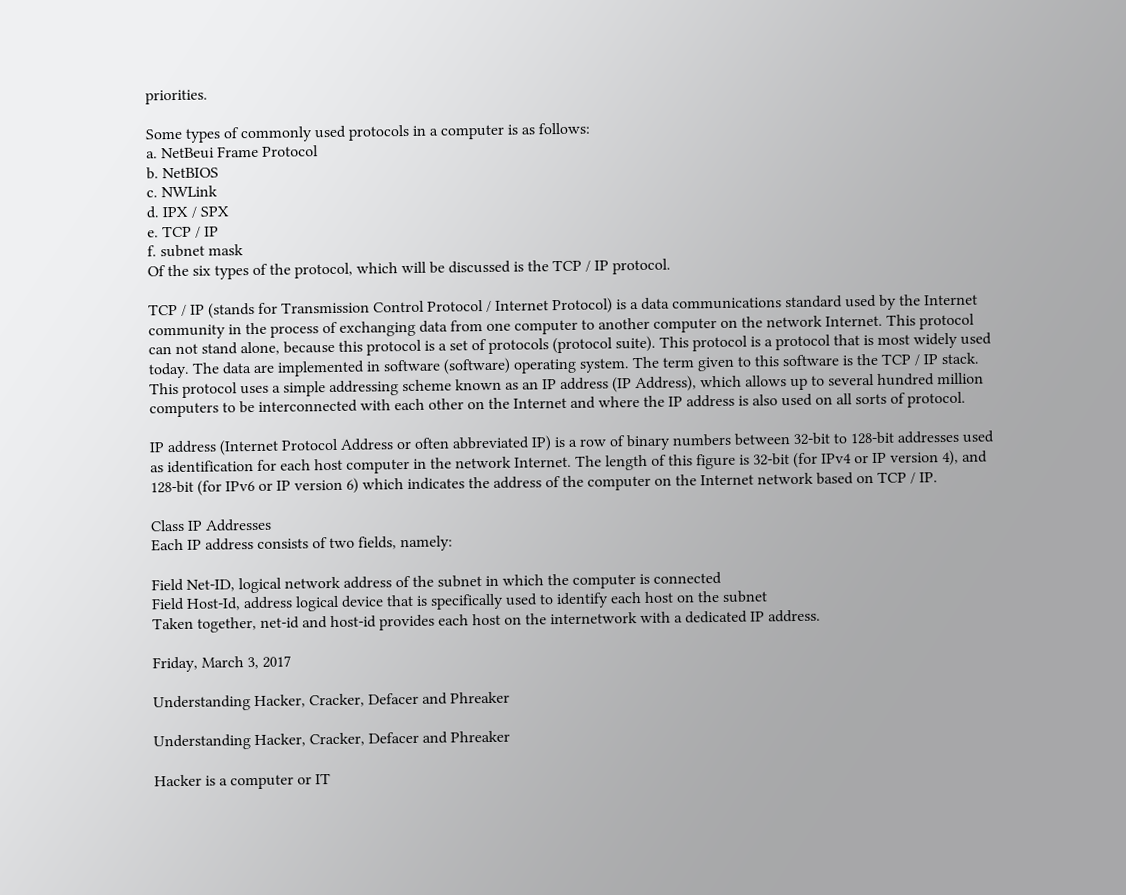priorities.

Some types of commonly used protocols in a computer is as follows:
a. NetBeui Frame Protocol
b. NetBIOS
c. NWLink
d. IPX / SPX
e. TCP / IP
f. subnet mask
Of the six types of the protocol, which will be discussed is the TCP / IP protocol.

TCP / IP (stands for Transmission Control Protocol / Internet Protocol) is a data communications standard used by the Internet community in the process of exchanging data from one computer to another computer on the network Internet. This protocol can not stand alone, because this protocol is a set of protocols (protocol suite). This protocol is a protocol that is most widely used today. The data are implemented in software (software) operating system. The term given to this software is the TCP / IP stack. This protocol uses a simple addressing scheme known as an IP address (IP Address), which allows up to several hundred million computers to be interconnected with each other on the Internet and where the IP address is also used on all sorts of protocol.

IP address (Internet Protocol Address or often abbreviated IP) is a row of binary numbers between 32-bit to 128-bit addresses used as identification for each host computer in the network Internet. The length of this figure is 32-bit (for IPv4 or IP version 4), and 128-bit (for IPv6 or IP version 6) which indicates the address of the computer on the Internet network based on TCP / IP.

Class IP Addresses
Each IP address consists of two fields, namely:

Field Net-ID, logical network address of the subnet in which the computer is connected
Field Host-Id, address logical device that is specifically used to identify each host on the subnet
Taken together, net-id and host-id provides each host on the internetwork with a dedicated IP address.

Friday, March 3, 2017

Understanding Hacker, Cracker, Defacer and Phreaker

Understanding Hacker, Cracker, Defacer and Phreaker

Hacker is a computer or IT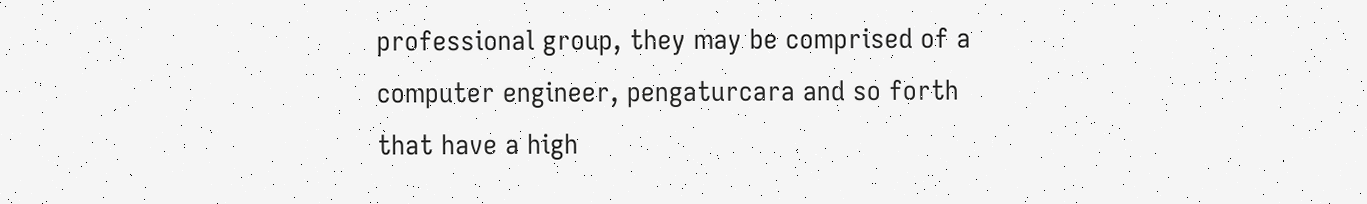professional group, they may be comprised of a computer engineer, pengaturcara and so forth that have a high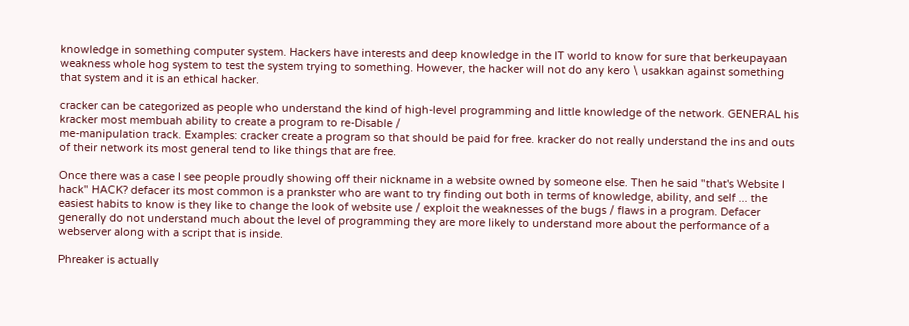knowledge in something computer system. Hackers have interests and deep knowledge in the IT world to know for sure that berkeupayaan weakness whole hog system to test the system trying to something. However, the hacker will not do any kero \ usakkan against something that system and it is an ethical hacker.

cracker can be categorized as people who understand the kind of high-level programming and little knowledge of the network. GENERAL his kracker most membuah ability to create a program to re-Disable /
me-manipulation track. Examples: cracker create a program so that should be paid for free. kracker do not really understand the ins and outs of their network its most general tend to like things that are free.

Once there was a case I see people proudly showing off their nickname in a website owned by someone else. Then he said "that's Website I hack" HACK? defacer its most common is a prankster who are want to try finding out both in terms of knowledge, ability, and self ... the easiest habits to know is they like to change the look of website use / exploit the weaknesses of the bugs / flaws in a program. Defacer generally do not understand much about the level of programming they are more likely to understand more about the performance of a webserver along with a script that is inside.

Phreaker is actually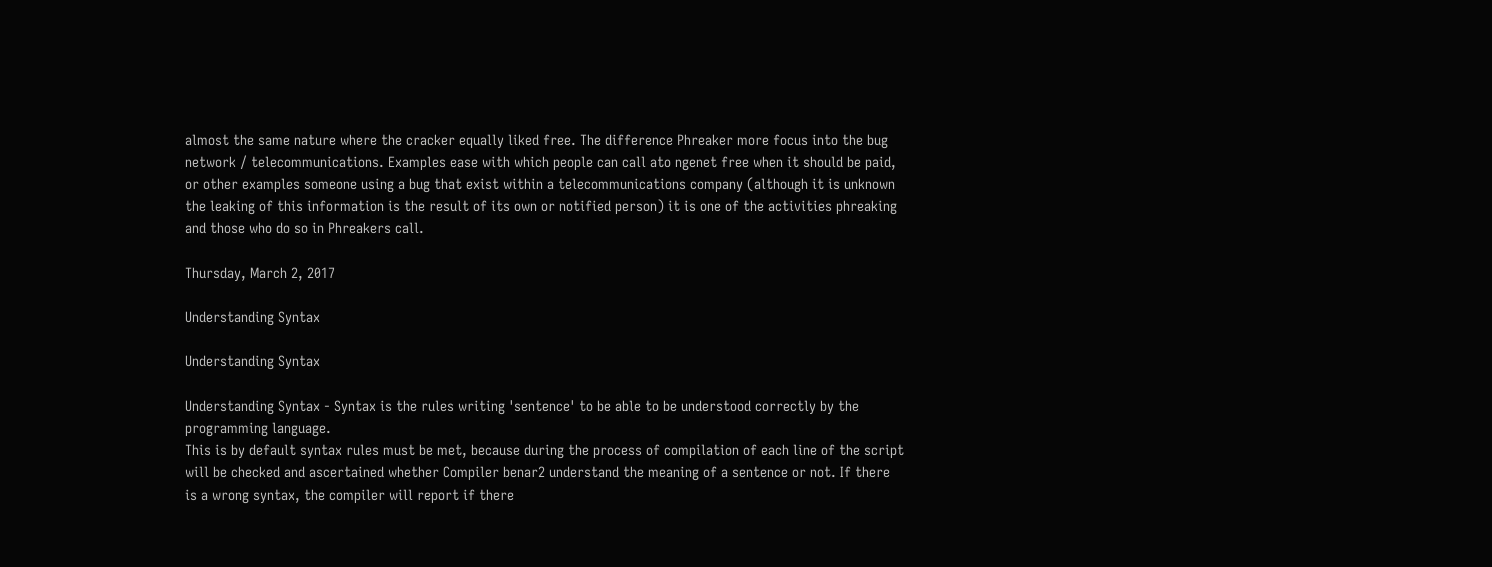almost the same nature where the cracker equally liked free. The difference Phreaker more focus into the bug network / telecommunications. Examples ease with which people can call ato ngenet free when it should be paid, or other examples someone using a bug that exist within a telecommunications company (although it is unknown the leaking of this information is the result of its own or notified person) it is one of the activities phreaking and those who do so in Phreakers call.

Thursday, March 2, 2017

Understanding Syntax

Understanding Syntax

Understanding Syntax - Syntax is the rules writing 'sentence' to be able to be understood correctly by the programming language.
This is by default syntax rules must be met, because during the process of compilation of each line of the script will be checked and ascertained whether Compiler benar2 understand the meaning of a sentence or not. If there is a wrong syntax, the compiler will report if there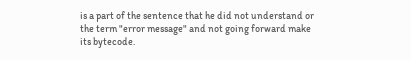is a part of the sentence that he did not understand or the term "error message" and not going forward make its bytecode.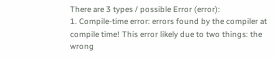There are 3 types / possible Error (error):
1. Compile-time error: errors found by the compiler at compile time! This error likely due to two things: the wrong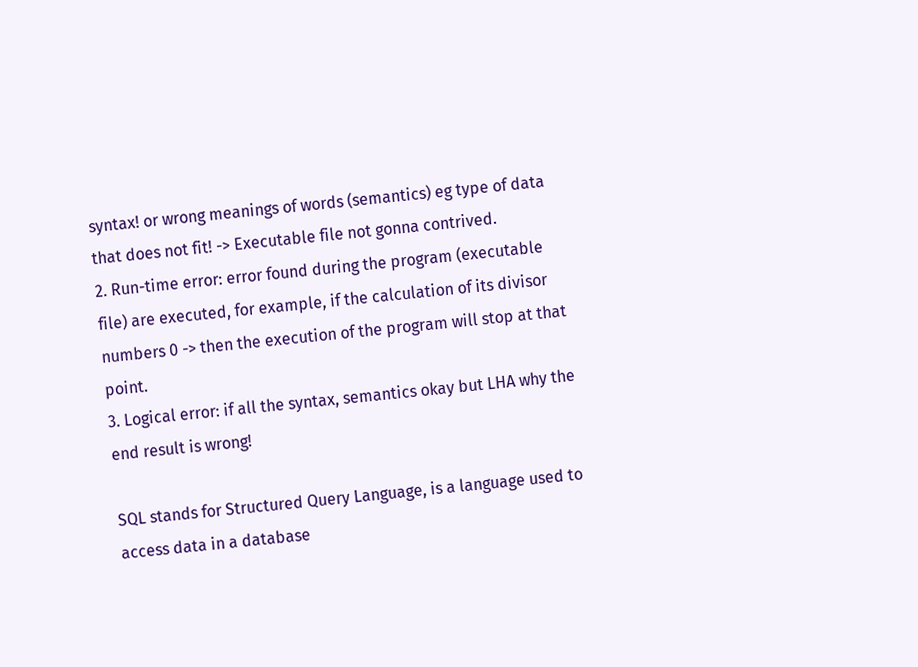syntax! or wrong meanings of words (semantics) eg type of data that does not fit! -> Executable file not gonna contrived.
2. Run-time error: error found during the program (executable file) are executed, for example, if the calculation of its divisor numbers 0 -> then the execution of the program will stop at that point.
3. Logical error: if all the syntax, semantics okay but LHA why the end result is wrong!

SQL stands for Structured Query Language, is a language used to access data in a database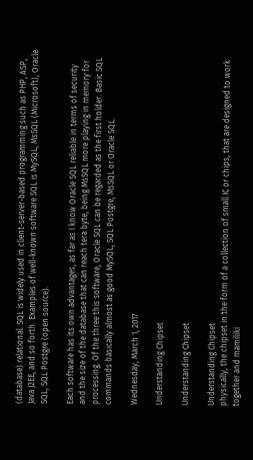(database) relational. SQL is widely used in client-server-based programming such as PHP, ASP, Java J2EE, and so forth. Examples of well-known software SQL is MySQL, MsSQL (Microsoft), Oracle SQL, SQL Postgre (open source).

Each software has its own advantages, as far as I know Oracle SQL reliable in terms of security and the size of the database that can reach tera byte, being MsSQL more playing in memory for processing. Of the three this software, Oracle SQL can be regarded as the first holder. Basic SQL commands basically almost as good MySQL, SQL Postgre, MsSQL or Oracle SQL.

Wednesday, March 1, 2017

Understanding Chipset

Understanding Chipset

Understanding Chipset
physically, the chipset in the form of a collection of small IC or chips, that are designed to work together and mamiliki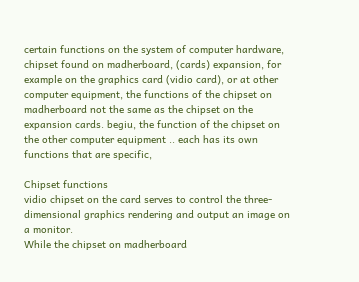certain functions on the system of computer hardware, chipset found on madherboard, (cards) expansion, for example on the graphics card (vidio card), or at other computer equipment, the functions of the chipset on madherboard not the same as the chipset on the expansion cards. begiu, the function of the chipset on the other computer equipment .. each has its own functions that are specific,

Chipset functions
vidio chipset on the card serves to control the three-dimensional graphics rendering and output an image on a monitor.
While the chipset on madherboard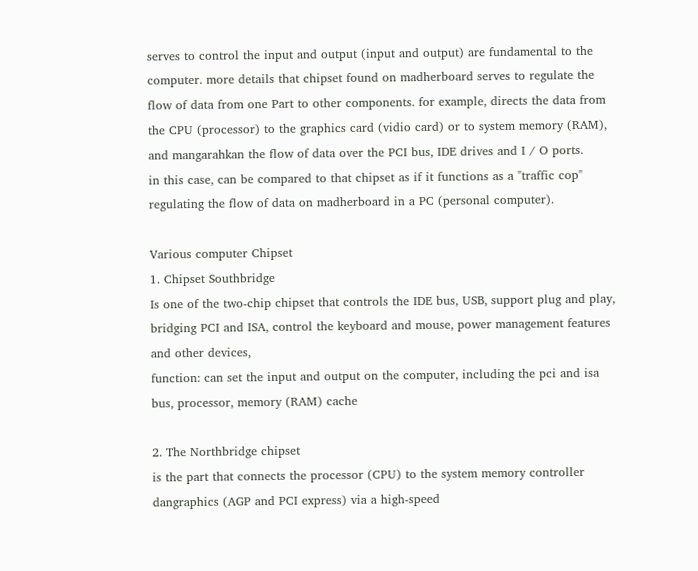serves to control the input and output (input and output) are fundamental to the computer. more details that chipset found on madherboard serves to regulate the flow of data from one Part to other components. for example, directs the data from the CPU (processor) to the graphics card (vidio card) or to system memory (RAM), and mangarahkan the flow of data over the PCI bus, IDE drives and I / O ports.
in this case, can be compared to that chipset as if it functions as a "traffic cop" regulating the flow of data on madherboard in a PC (personal computer).

Various computer Chipset
1. Chipset Southbridge
Is one of the two-chip chipset that controls the IDE bus, USB, support plug and play, bridging PCI and ISA, control the keyboard and mouse, power management features and other devices,
function: can set the input and output on the computer, including the pci and isa bus, processor, memory (RAM) cache

2. The Northbridge chipset
is the part that connects the processor (CPU) to the system memory controller dangraphics (AGP and PCI express) via a high-speed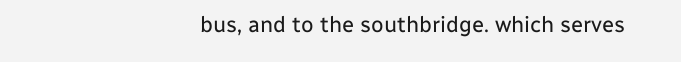bus, and to the southbridge. which serves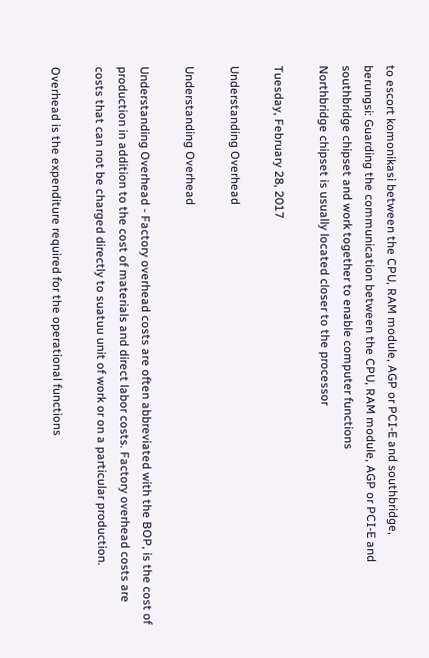to escort komonikasi between the CPU, RAM module, AGP or PCI-E and southbridge,
berungsi: Guarding the communication between the CPU, RAM module, AGP or PCI-E and southbridge chipset and work together to enable computer functions
Northbridge chipset is usually located closer to the processor

Tuesday, February 28, 2017

Understanding Overhead

Understanding Overhead

Understanding Overhead - Factory overhead costs are often abbreviated with the BOP, is the cost of production in addition to the cost of materials and direct labor costs. Factory overhead costs are costs that can not be charged directly to suatuu unit of work or on a particular production.

Overhead is the expenditure required for the operational functions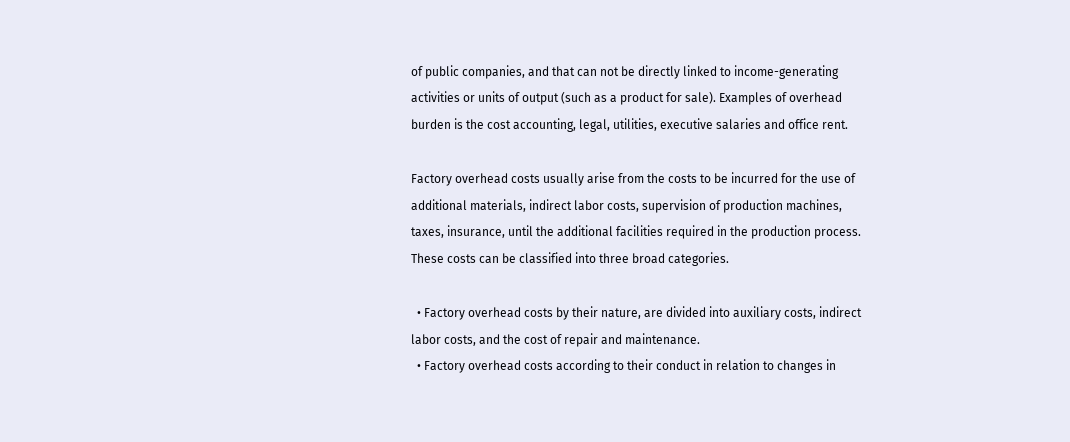of public companies, and that can not be directly linked to income-generating activities or units of output (such as a product for sale). Examples of overhead burden is the cost accounting, legal, utilities, executive salaries and office rent.

Factory overhead costs usually arise from the costs to be incurred for the use of additional materials, indirect labor costs, supervision of production machines, taxes, insurance, until the additional facilities required in the production process. These costs can be classified into three broad categories.

  • Factory overhead costs by their nature, are divided into auxiliary costs, indirect labor costs, and the cost of repair and maintenance.
  • Factory overhead costs according to their conduct in relation to changes in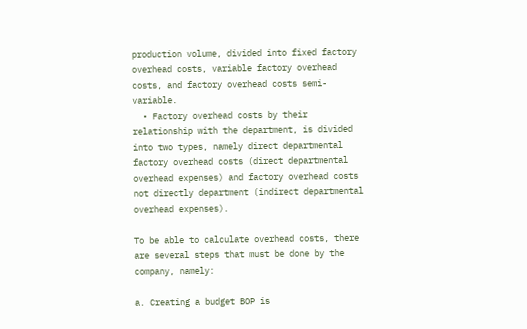production volume, divided into fixed factory overhead costs, variable factory overhead costs, and factory overhead costs semi-variable.
  • Factory overhead costs by their relationship with the department, is divided into two types, namely direct departmental factory overhead costs (direct departmental overhead expenses) and factory overhead costs not directly department (indirect departmental overhead expenses).

To be able to calculate overhead costs, there are several steps that must be done by the company, namely:

a. Creating a budget BOP is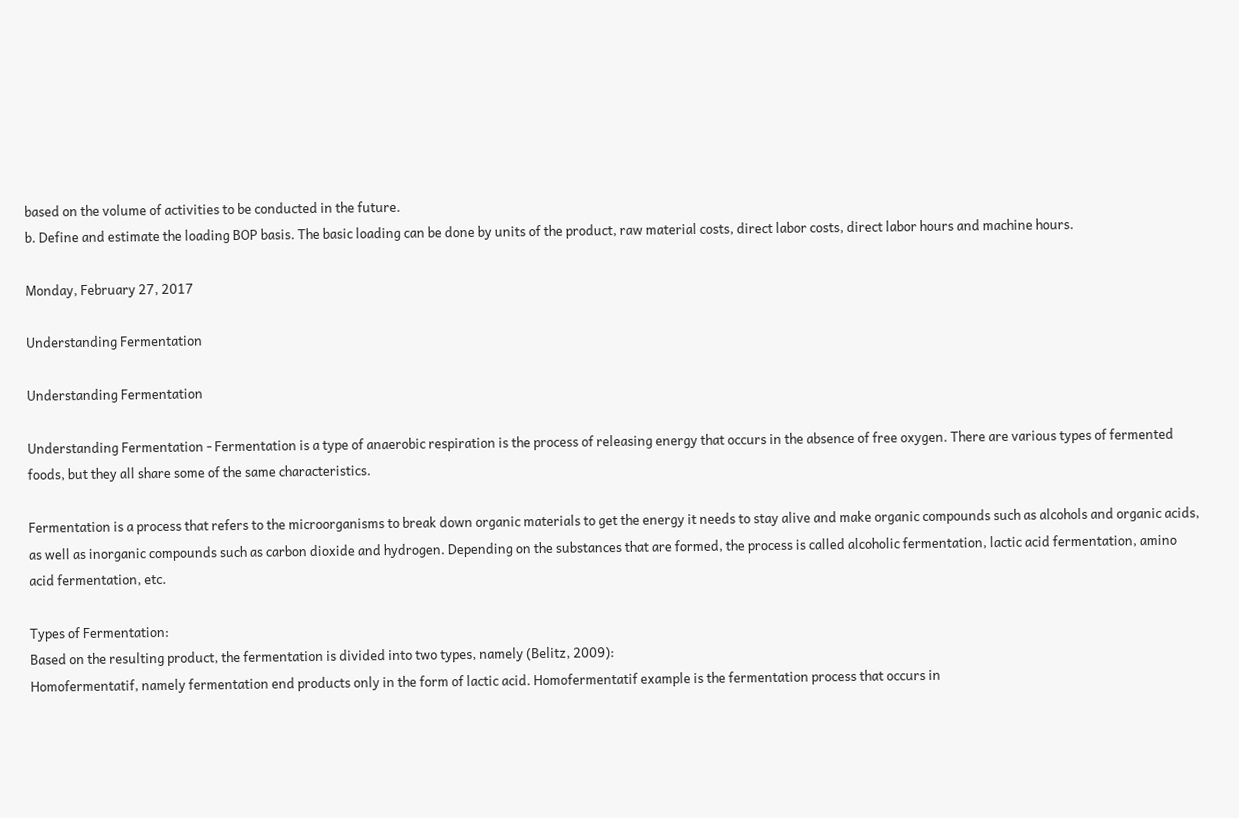based on the volume of activities to be conducted in the future.
b. Define and estimate the loading BOP basis. The basic loading can be done by units of the product, raw material costs, direct labor costs, direct labor hours and machine hours.

Monday, February 27, 2017

Understanding Fermentation

Understanding Fermentation

Understanding Fermentation - Fermentation is a type of anaerobic respiration is the process of releasing energy that occurs in the absence of free oxygen. There are various types of fermented foods, but they all share some of the same characteristics.

Fermentation is a process that refers to the microorganisms to break down organic materials to get the energy it needs to stay alive and make organic compounds such as alcohols and organic acids, as well as inorganic compounds such as carbon dioxide and hydrogen. Depending on the substances that are formed, the process is called alcoholic fermentation, lactic acid fermentation, amino acid fermentation, etc.

Types of Fermentation:
Based on the resulting product, the fermentation is divided into two types, namely (Belitz, 2009):
Homofermentatif, namely fermentation end products only in the form of lactic acid. Homofermentatif example is the fermentation process that occurs in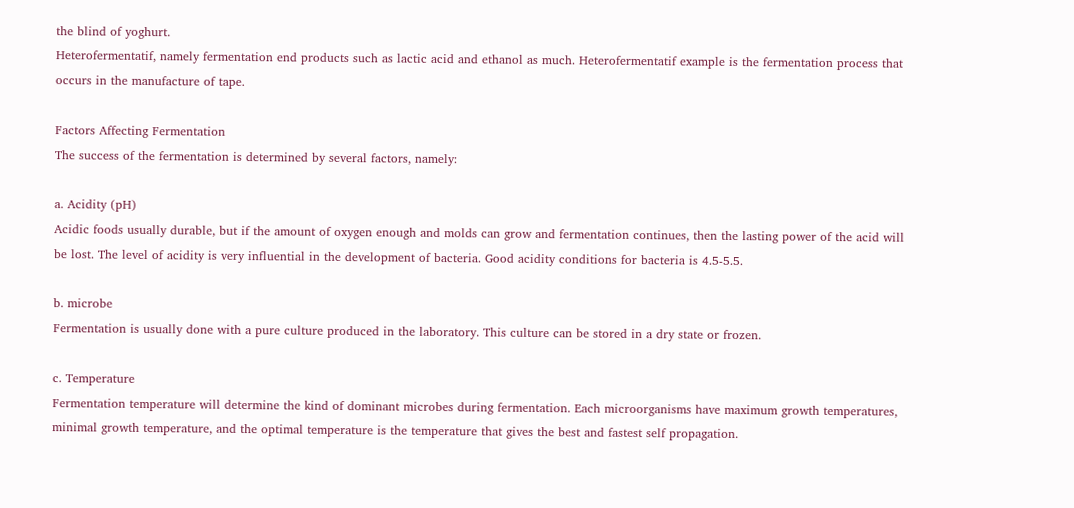the blind of yoghurt.
Heterofermentatif, namely fermentation end products such as lactic acid and ethanol as much. Heterofermentatif example is the fermentation process that occurs in the manufacture of tape.

Factors Affecting Fermentation
The success of the fermentation is determined by several factors, namely:

a. Acidity (pH)
Acidic foods usually durable, but if the amount of oxygen enough and molds can grow and fermentation continues, then the lasting power of the acid will be lost. The level of acidity is very influential in the development of bacteria. Good acidity conditions for bacteria is 4.5-5.5.

b. microbe
Fermentation is usually done with a pure culture produced in the laboratory. This culture can be stored in a dry state or frozen.

c. Temperature
Fermentation temperature will determine the kind of dominant microbes during fermentation. Each microorganisms have maximum growth temperatures, minimal growth temperature, and the optimal temperature is the temperature that gives the best and fastest self propagation.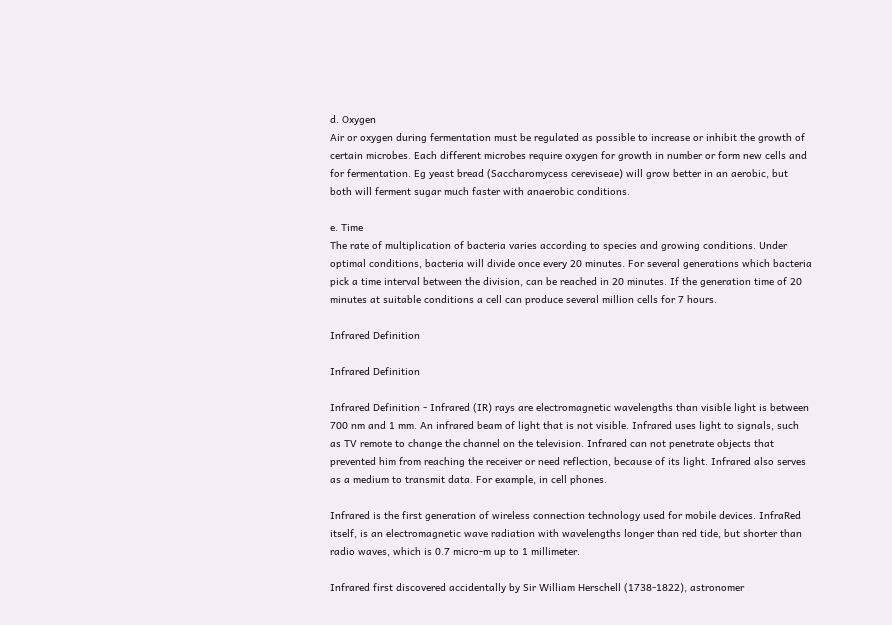d. Oxygen
Air or oxygen during fermentation must be regulated as possible to increase or inhibit the growth of certain microbes. Each different microbes require oxygen for growth in number or form new cells and for fermentation. Eg yeast bread (Saccharomycess cereviseae) will grow better in an aerobic, but both will ferment sugar much faster with anaerobic conditions.

e. Time
The rate of multiplication of bacteria varies according to species and growing conditions. Under optimal conditions, bacteria will divide once every 20 minutes. For several generations which bacteria pick a time interval between the division, can be reached in 20 minutes. If the generation time of 20 minutes at suitable conditions a cell can produce several million cells for 7 hours.

Infrared Definition

Infrared Definition

Infrared Definition - Infrared (IR) rays are electromagnetic wavelengths than visible light is between 700 nm and 1 mm. An infrared beam of light that is not visible. Infrared uses light to signals, such as TV remote to change the channel on the television. Infrared can not penetrate objects that prevented him from reaching the receiver or need reflection, because of its light. Infrared also serves as a medium to transmit data. For example, in cell phones.

Infrared is the first generation of wireless connection technology used for mobile devices. InfraRed itself, is an electromagnetic wave radiation with wavelengths longer than red tide, but shorter than radio waves, which is 0.7 micro-m up to 1 millimeter.

Infrared first discovered accidentally by Sir William Herschell (1738-1822), astronomer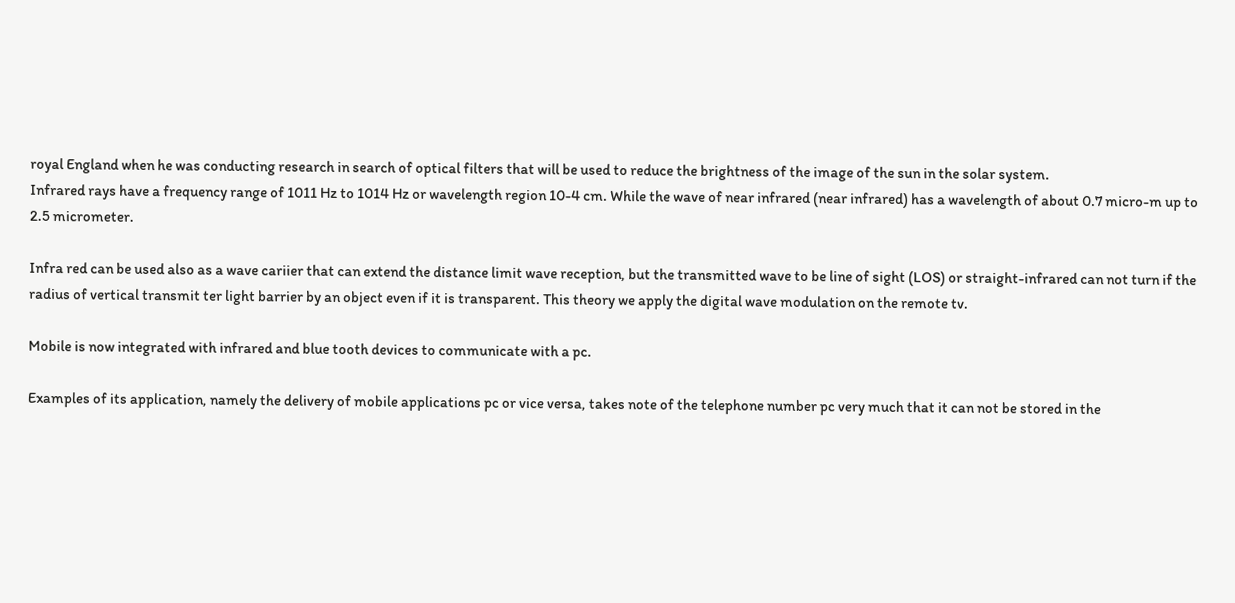royal England when he was conducting research in search of optical filters that will be used to reduce the brightness of the image of the sun in the solar system.
Infrared rays have a frequency range of 1011 Hz to 1014 Hz or wavelength region 10-4 cm. While the wave of near infrared (near infrared) has a wavelength of about 0.7 micro-m up to 2.5 micrometer.

Infra red can be used also as a wave cariier that can extend the distance limit wave reception, but the transmitted wave to be line of sight (LOS) or straight-infrared can not turn if the radius of vertical transmit ter light barrier by an object even if it is transparent. This theory we apply the digital wave modulation on the remote tv.

Mobile is now integrated with infrared and blue tooth devices to communicate with a pc.

Examples of its application, namely the delivery of mobile applications pc or vice versa, takes note of the telephone number pc very much that it can not be stored in the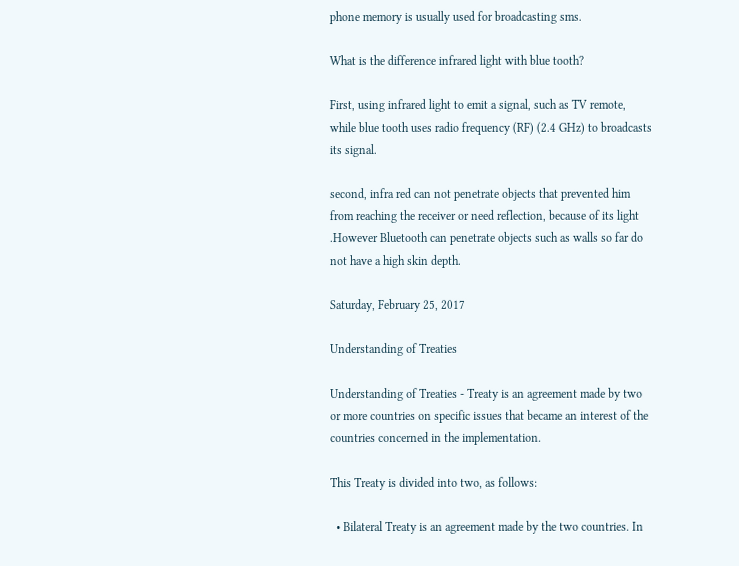phone memory is usually used for broadcasting sms.

What is the difference infrared light with blue tooth?

First, using infrared light to emit a signal, such as TV remote, while blue tooth uses radio frequency (RF) (2.4 GHz) to broadcasts its signal.

second, infra red can not penetrate objects that prevented him from reaching the receiver or need reflection, because of its light .However Bluetooth can penetrate objects such as walls so far do not have a high skin depth.

Saturday, February 25, 2017

Understanding of Treaties

Understanding of Treaties - Treaty is an agreement made by two or more countries on specific issues that became an interest of the countries concerned in the implementation.

This Treaty is divided into two, as follows:

  • Bilateral Treaty is an agreement made by the two countries. In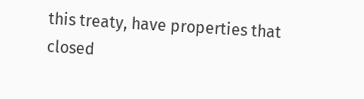this treaty, have properties that closed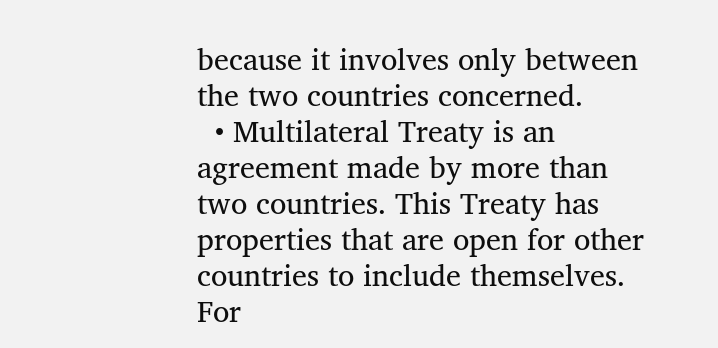because it involves only between the two countries concerned.
  • Multilateral Treaty is an agreement made by more than two countries. This Treaty has properties that are open for other countries to include themselves. For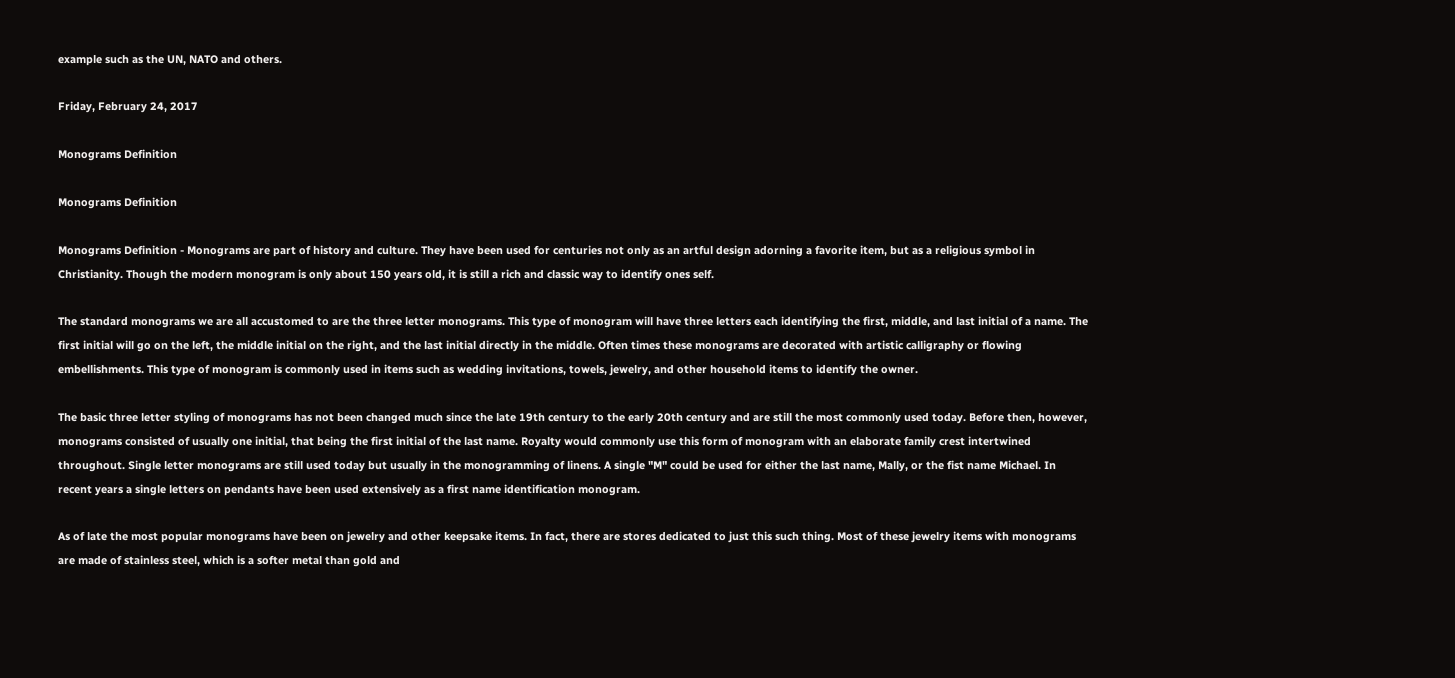example such as the UN, NATO and others.

Friday, February 24, 2017

Monograms Definition

Monograms Definition

Monograms Definition - Monograms are part of history and culture. They have been used for centuries not only as an artful design adorning a favorite item, but as a religious symbol in Christianity. Though the modern monogram is only about 150 years old, it is still a rich and classic way to identify ones self.

The standard monograms we are all accustomed to are the three letter monograms. This type of monogram will have three letters each identifying the first, middle, and last initial of a name. The first initial will go on the left, the middle initial on the right, and the last initial directly in the middle. Often times these monograms are decorated with artistic calligraphy or flowing embellishments. This type of monogram is commonly used in items such as wedding invitations, towels, jewelry, and other household items to identify the owner.

The basic three letter styling of monograms has not been changed much since the late 19th century to the early 20th century and are still the most commonly used today. Before then, however, monograms consisted of usually one initial, that being the first initial of the last name. Royalty would commonly use this form of monogram with an elaborate family crest intertwined throughout. Single letter monograms are still used today but usually in the monogramming of linens. A single "M" could be used for either the last name, Mally, or the fist name Michael. In recent years a single letters on pendants have been used extensively as a first name identification monogram.

As of late the most popular monograms have been on jewelry and other keepsake items. In fact, there are stores dedicated to just this such thing. Most of these jewelry items with monograms are made of stainless steel, which is a softer metal than gold and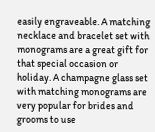easily engraveable. A matching necklace and bracelet set with monograms are a great gift for that special occasion or holiday. A champagne glass set with matching monograms are very popular for brides and grooms to use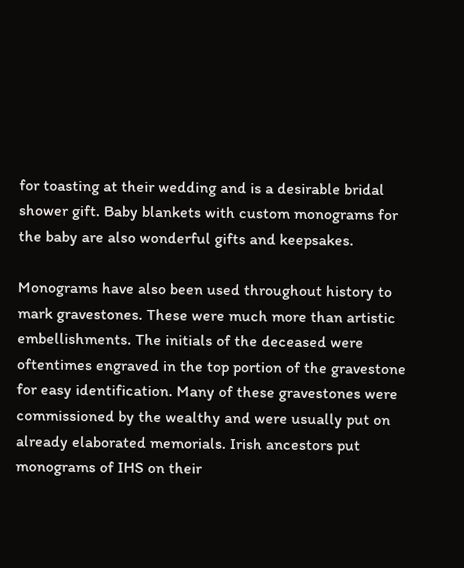for toasting at their wedding and is a desirable bridal shower gift. Baby blankets with custom monograms for the baby are also wonderful gifts and keepsakes.

Monograms have also been used throughout history to mark gravestones. These were much more than artistic embellishments. The initials of the deceased were oftentimes engraved in the top portion of the gravestone for easy identification. Many of these gravestones were commissioned by the wealthy and were usually put on already elaborated memorials. Irish ancestors put monograms of IHS on their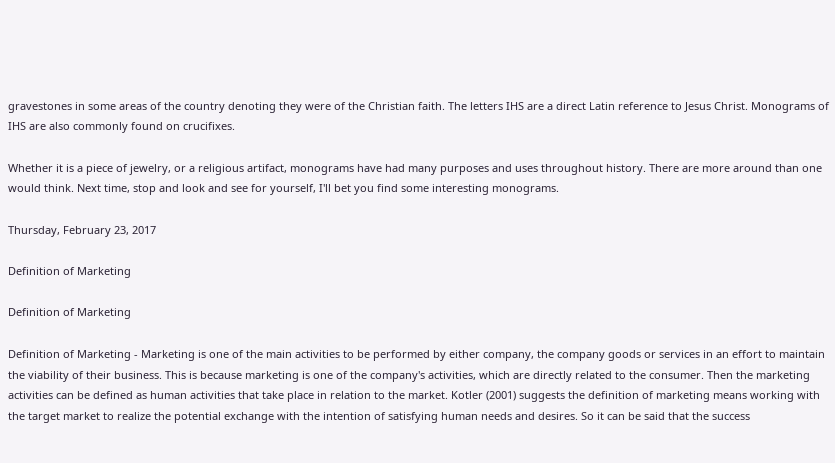gravestones in some areas of the country denoting they were of the Christian faith. The letters IHS are a direct Latin reference to Jesus Christ. Monograms of IHS are also commonly found on crucifixes.

Whether it is a piece of jewelry, or a religious artifact, monograms have had many purposes and uses throughout history. There are more around than one would think. Next time, stop and look and see for yourself, I'll bet you find some interesting monograms.

Thursday, February 23, 2017

Definition of Marketing

Definition of Marketing

Definition of Marketing - Marketing is one of the main activities to be performed by either company, the company goods or services in an effort to maintain the viability of their business. This is because marketing is one of the company's activities, which are directly related to the consumer. Then the marketing activities can be defined as human activities that take place in relation to the market. Kotler (2001) suggests the definition of marketing means working with the target market to realize the potential exchange with the intention of satisfying human needs and desires. So it can be said that the success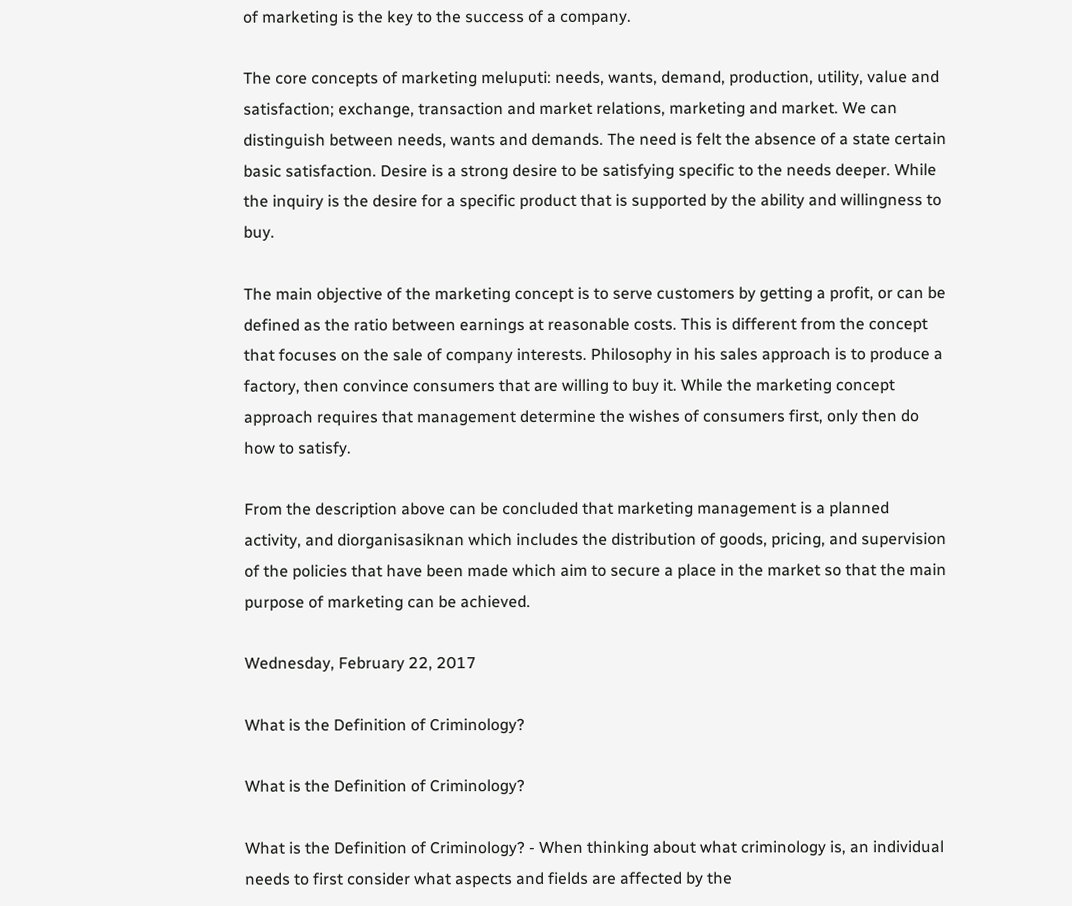of marketing is the key to the success of a company.

The core concepts of marketing meluputi: needs, wants, demand, production, utility, value and satisfaction; exchange, transaction and market relations, marketing and market. We can distinguish between needs, wants and demands. The need is felt the absence of a state certain basic satisfaction. Desire is a strong desire to be satisfying specific to the needs deeper. While the inquiry is the desire for a specific product that is supported by the ability and willingness to buy.

The main objective of the marketing concept is to serve customers by getting a profit, or can be defined as the ratio between earnings at reasonable costs. This is different from the concept that focuses on the sale of company interests. Philosophy in his sales approach is to produce a factory, then convince consumers that are willing to buy it. While the marketing concept approach requires that management determine the wishes of consumers first, only then do how to satisfy.

From the description above can be concluded that marketing management is a planned activity, and diorganisasiknan which includes the distribution of goods, pricing, and supervision of the policies that have been made which aim to secure a place in the market so that the main purpose of marketing can be achieved.

Wednesday, February 22, 2017

What is the Definition of Criminology?

What is the Definition of Criminology?

What is the Definition of Criminology? - When thinking about what criminology is, an individual needs to first consider what aspects and fields are affected by the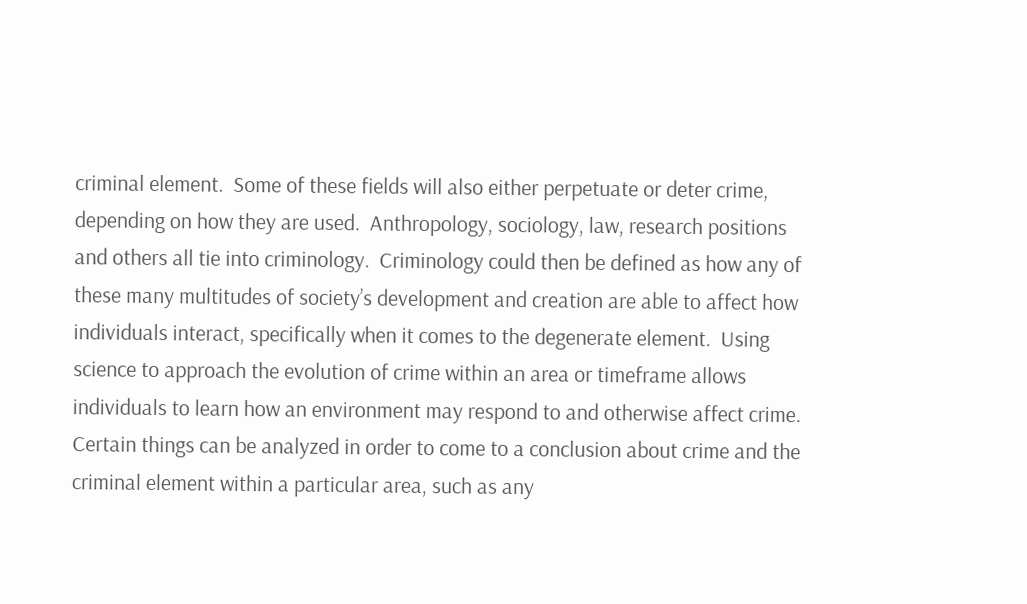criminal element.  Some of these fields will also either perpetuate or deter crime, depending on how they are used.  Anthropology, sociology, law, research positions and others all tie into criminology.  Criminology could then be defined as how any of these many multitudes of society’s development and creation are able to affect how individuals interact, specifically when it comes to the degenerate element.  Using science to approach the evolution of crime within an area or timeframe allows individuals to learn how an environment may respond to and otherwise affect crime.  Certain things can be analyzed in order to come to a conclusion about crime and the criminal element within a particular area, such as any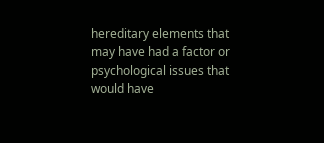hereditary elements that may have had a factor or psychological issues that would have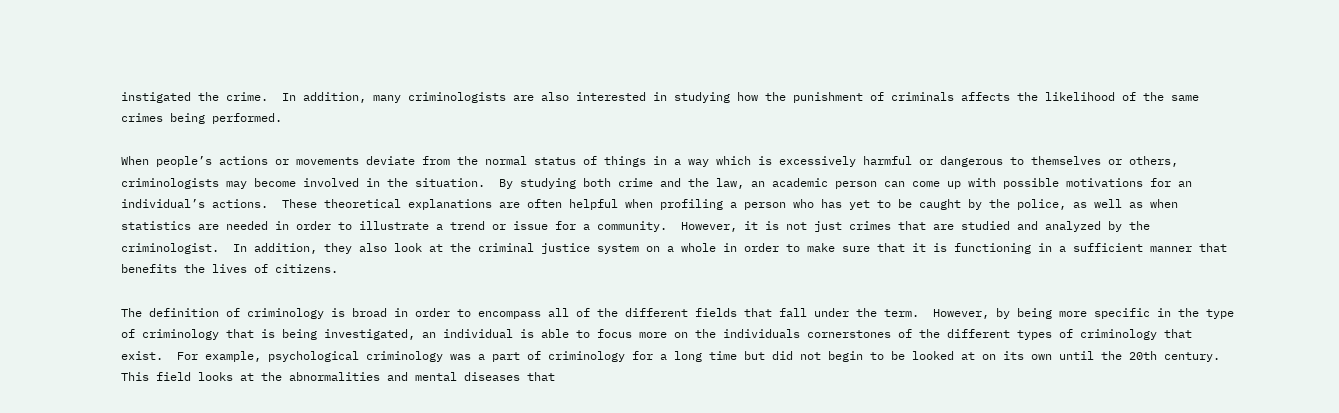instigated the crime.  In addition, many criminologists are also interested in studying how the punishment of criminals affects the likelihood of the same crimes being performed.

When people’s actions or movements deviate from the normal status of things in a way which is excessively harmful or dangerous to themselves or others, criminologists may become involved in the situation.  By studying both crime and the law, an academic person can come up with possible motivations for an individual’s actions.  These theoretical explanations are often helpful when profiling a person who has yet to be caught by the police, as well as when statistics are needed in order to illustrate a trend or issue for a community.  However, it is not just crimes that are studied and analyzed by the criminologist.  In addition, they also look at the criminal justice system on a whole in order to make sure that it is functioning in a sufficient manner that benefits the lives of citizens.

The definition of criminology is broad in order to encompass all of the different fields that fall under the term.  However, by being more specific in the type of criminology that is being investigated, an individual is able to focus more on the individuals cornerstones of the different types of criminology that exist.  For example, psychological criminology was a part of criminology for a long time but did not begin to be looked at on its own until the 20th century.  This field looks at the abnormalities and mental diseases that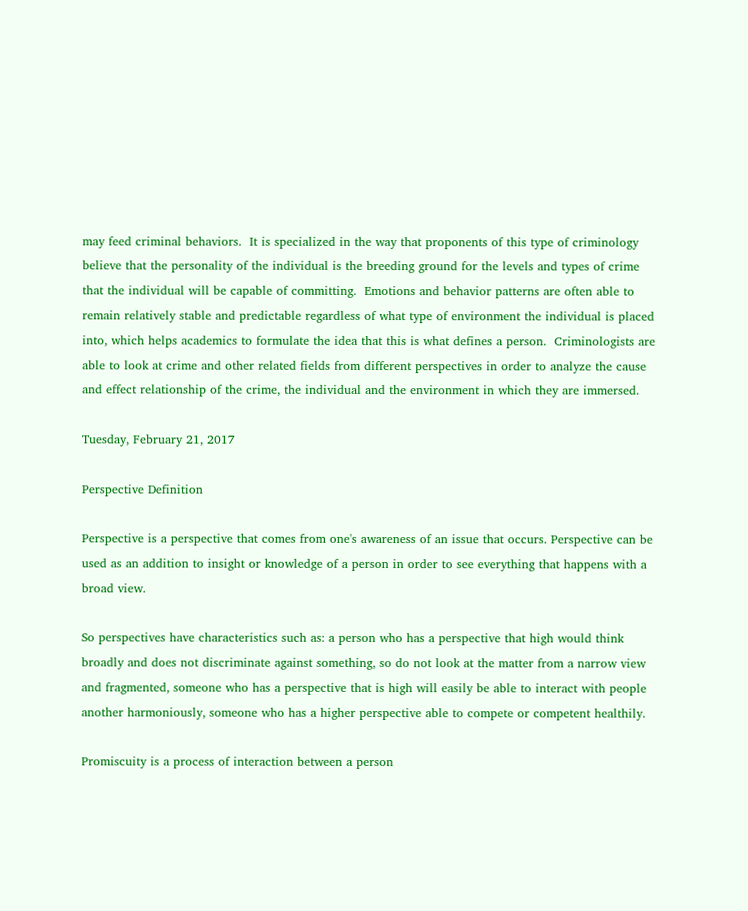may feed criminal behaviors.  It is specialized in the way that proponents of this type of criminology believe that the personality of the individual is the breeding ground for the levels and types of crime that the individual will be capable of committing.  Emotions and behavior patterns are often able to remain relatively stable and predictable regardless of what type of environment the individual is placed into, which helps academics to formulate the idea that this is what defines a person.  Criminologists are able to look at crime and other related fields from different perspectives in order to analyze the cause and effect relationship of the crime, the individual and the environment in which they are immersed.

Tuesday, February 21, 2017

Perspective Definition

Perspective is a perspective that comes from one's awareness of an issue that occurs. Perspective can be used as an addition to insight or knowledge of a person in order to see everything that happens with a broad view.

So perspectives have characteristics such as: a person who has a perspective that high would think broadly and does not discriminate against something, so do not look at the matter from a narrow view and fragmented, someone who has a perspective that is high will easily be able to interact with people another harmoniously, someone who has a higher perspective able to compete or competent healthily.

Promiscuity is a process of interaction between a person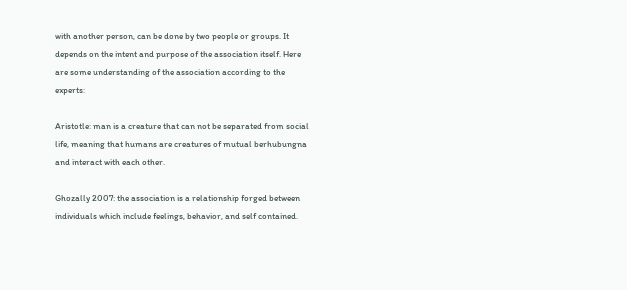with another person, can be done by two people or groups. It depends on the intent and purpose of the association itself. Here are some understanding of the association according to the experts:

Aristotle: man is a creature that can not be separated from social life, meaning that humans are creatures of mutual berhubungna and interact with each other.

Ghozally 2007: the association is a relationship forged between individuals which include feelings, behavior, and self contained.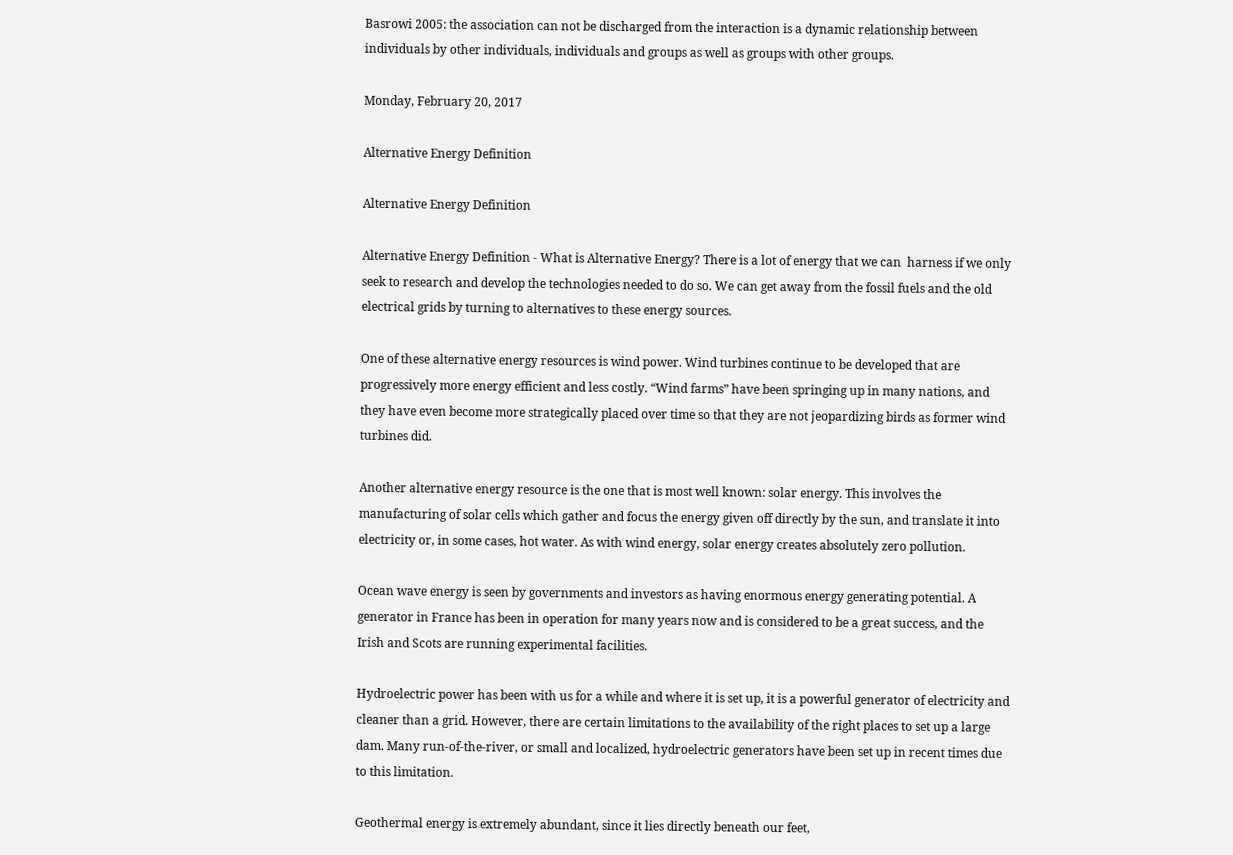Basrowi 2005: the association can not be discharged from the interaction is a dynamic relationship between individuals by other individuals, individuals and groups as well as groups with other groups.

Monday, February 20, 2017

Alternative Energy Definition

Alternative Energy Definition

Alternative Energy Definition - What is Alternative Energy? There is a lot of energy that we can  harness if we only seek to research and develop the technologies needed to do so. We can get away from the fossil fuels and the old electrical grids by turning to alternatives to these energy sources.

One of these alternative energy resources is wind power. Wind turbines continue to be developed that are progressively more energy efficient and less costly. “Wind farms” have been springing up in many nations, and they have even become more strategically placed over time so that they are not jeopardizing birds as former wind turbines did.

Another alternative energy resource is the one that is most well known: solar energy. This involves the manufacturing of solar cells which gather and focus the energy given off directly by the sun, and translate it into electricity or, in some cases, hot water. As with wind energy, solar energy creates absolutely zero pollution.

Ocean wave energy is seen by governments and investors as having enormous energy generating potential. A generator in France has been in operation for many years now and is considered to be a great success, and the Irish and Scots are running experimental facilities.

Hydroelectric power has been with us for a while and where it is set up, it is a powerful generator of electricity and cleaner than a grid. However, there are certain limitations to the availability of the right places to set up a large dam. Many run-of-the-river, or small and localized, hydroelectric generators have been set up in recent times due to this limitation.

Geothermal energy is extremely abundant, since it lies directly beneath our feet,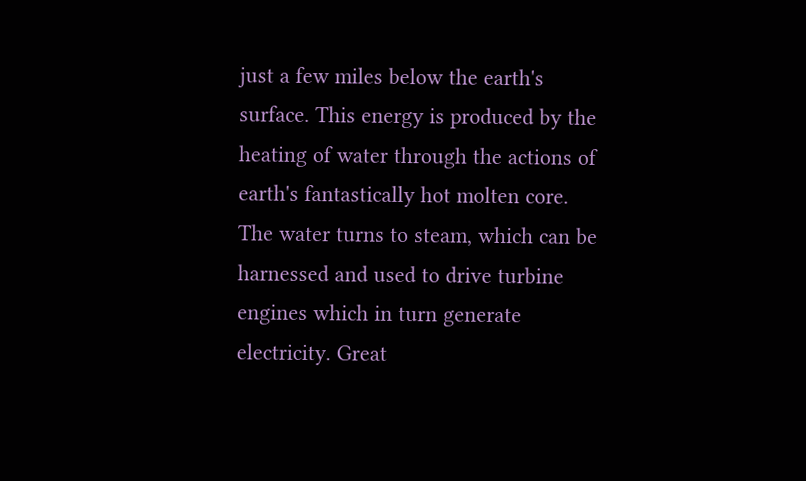just a few miles below the earth's surface. This energy is produced by the heating of water through the actions of earth's fantastically hot molten core. The water turns to steam, which can be harnessed and used to drive turbine engines which in turn generate electricity. Great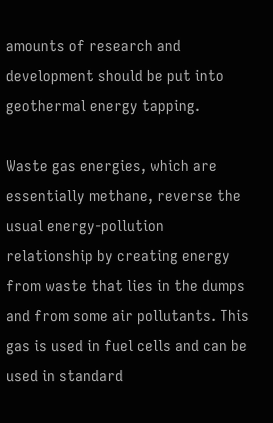amounts of research and development should be put into geothermal energy tapping.

Waste gas energies, which are essentially methane, reverse the usual energy-pollution relationship by creating energy from waste that lies in the dumps and from some air pollutants. This gas is used in fuel cells and can be used in standard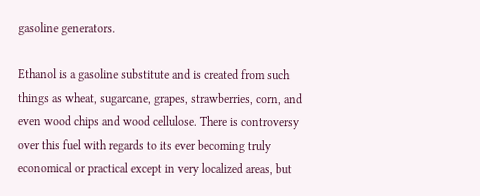gasoline generators.

Ethanol is a gasoline substitute and is created from such things as wheat, sugarcane, grapes, strawberries, corn, and even wood chips and wood cellulose. There is controversy over this fuel with regards to its ever becoming truly economical or practical except in very localized areas, but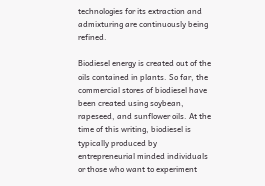technologies for its extraction and admixturing are continuously being refined.

Biodiesel energy is created out of the oils contained in plants. So far, the commercial stores of biodiesel have been created using soybean, rapeseed, and sunflower oils. At the time of this writing, biodiesel is typically produced by entrepreneurial minded individuals or those who want to experiment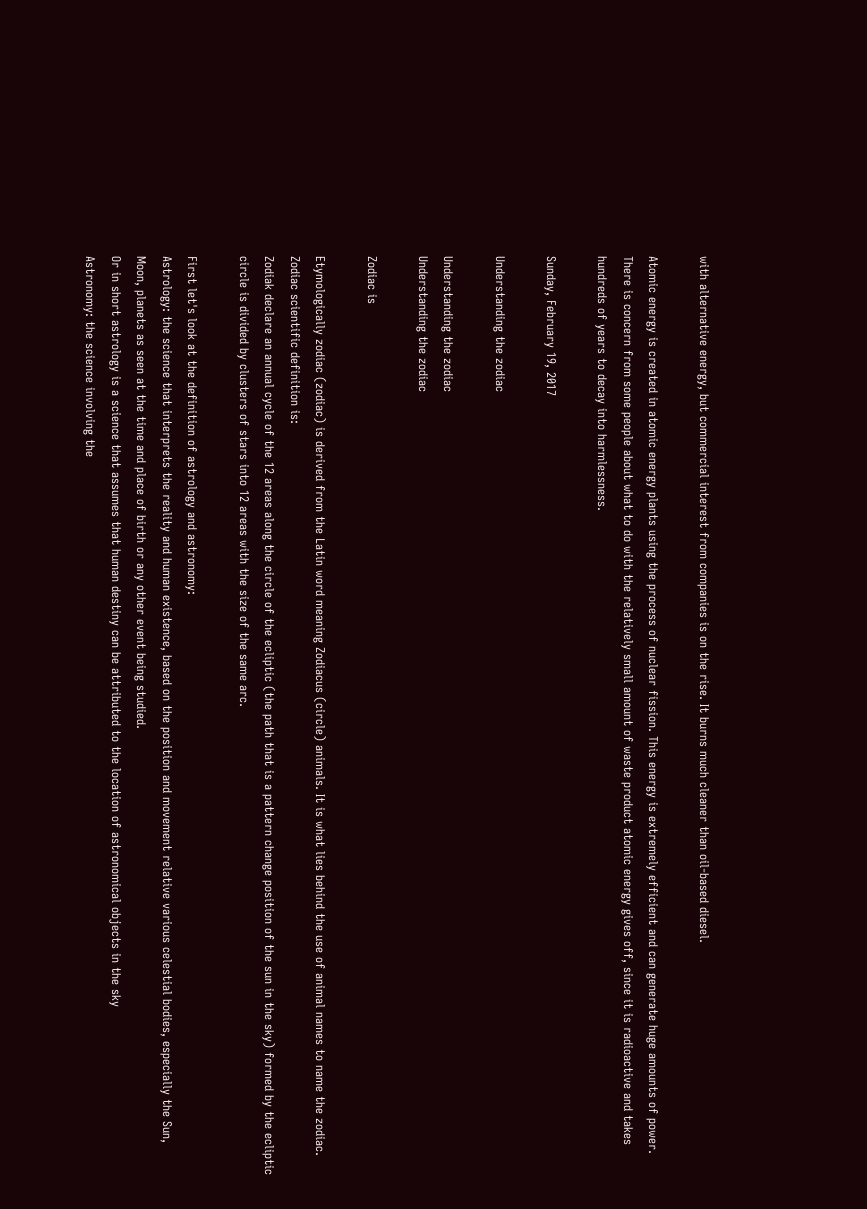with alternative energy, but commercial interest from companies is on the rise. It burns much cleaner than oil-based diesel.

Atomic energy is created in atomic energy plants using the process of nuclear fission. This energy is extremely efficient and can generate huge amounts of power. There is concern from some people about what to do with the relatively small amount of waste product atomic energy gives off, since it is radioactive and takes hundreds of years to decay into harmlessness.

Sunday, February 19, 2017

Understanding the zodiac

Understanding the zodiac
Understanding the zodiac

Zodiac is

Etymologically zodiac (zodiac) is derived from the Latin word meaning Zodiacus (circle) animals. It is what lies behind the use of animal names to name the zodiac.
Zodiac scientific definition is:
Zodiak declare an annual cycle of the 12 areas along the circle of the ecliptic (the path that is a pattern change position of the sun in the sky) formed by the ecliptic circle is divided by clusters of stars into 12 areas with the size of the same arc.

First let's look at the definition of astrology and astronomy:
Astrology: the science that interprets the reality and human existence, based on the position and movement relative various celestial bodies, especially the Sun, Moon, planets as seen at the time and place of birth or any other event being studied.
Or in short astrology is a science that assumes that human destiny can be attributed to the location of astronomical objects in the sky
Astronomy: the science involving the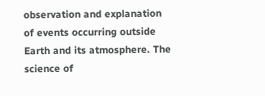observation and explanation of events occurring outside Earth and its atmosphere. The science of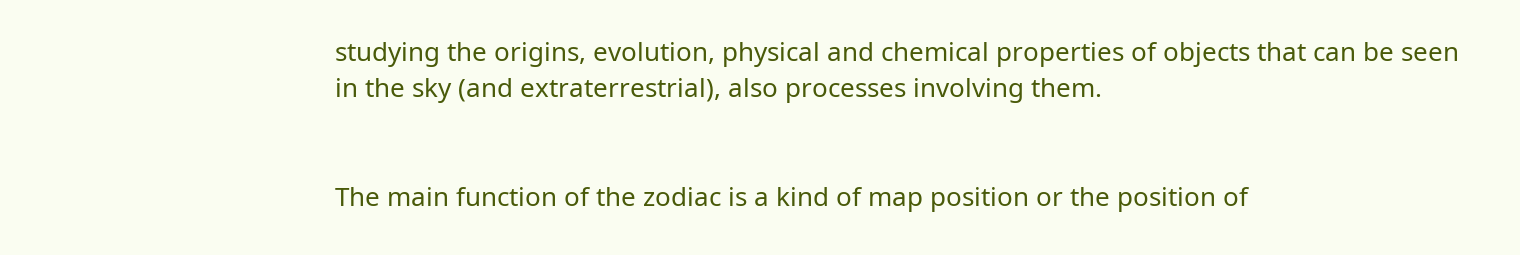studying the origins, evolution, physical and chemical properties of objects that can be seen in the sky (and extraterrestrial), also processes involving them.


The main function of the zodiac is a kind of map position or the position of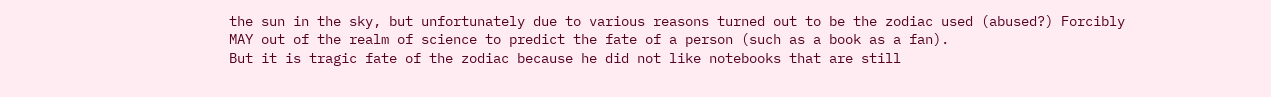the sun in the sky, but unfortunately due to various reasons turned out to be the zodiac used (abused?) Forcibly MAY out of the realm of science to predict the fate of a person (such as a book as a fan).
But it is tragic fate of the zodiac because he did not like notebooks that are still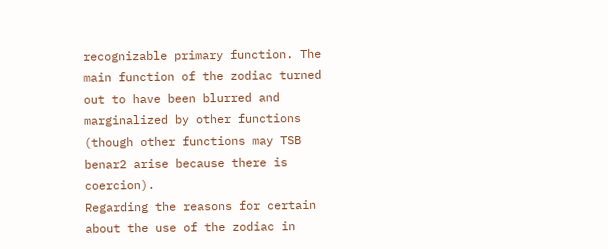recognizable primary function. The main function of the zodiac turned out to have been blurred and marginalized by other functions (though other functions may TSB benar2 arise because there is coercion).
Regarding the reasons for certain about the use of the zodiac in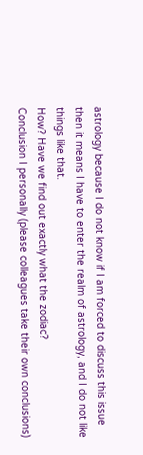astrology because I do not know if I am forced to discuss this issue then it means I have to enter the realm of astrology, and I do not like things like that.
How? Have we find out exactly what the zodiac?
Conclusion I personally (please colleagues take their own conclusions)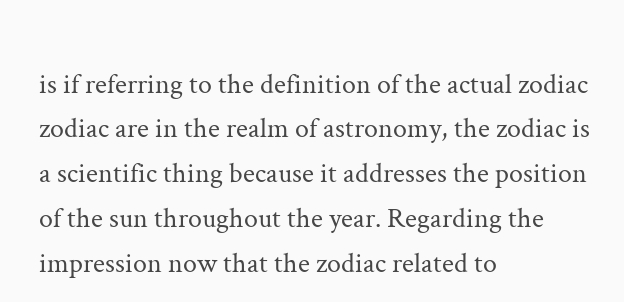is if referring to the definition of the actual zodiac zodiac are in the realm of astronomy, the zodiac is a scientific thing because it addresses the position of the sun throughout the year. Regarding the impression now that the zodiac related to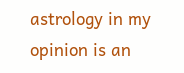astrology in my opinion is an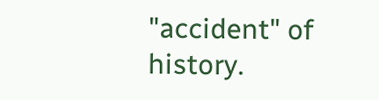"accident" of history.